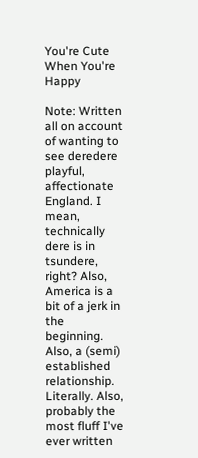You're Cute When You're Happy

Note: Written all on account of wanting to see deredere playful, affectionate England. I mean, technically dere is in tsundere, right? Also, America is a bit of a jerk in the beginning. Also, a (semi) established relationship. Literally. Also, probably the most fluff I've ever written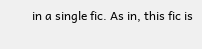in a single fic. As in, this fic is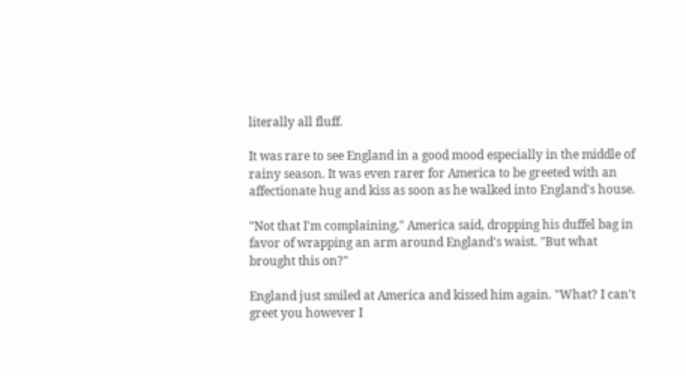literally all fluff.

It was rare to see England in a good mood especially in the middle of rainy season. It was even rarer for America to be greeted with an affectionate hug and kiss as soon as he walked into England's house.

"Not that I'm complaining," America said, dropping his duffel bag in favor of wrapping an arm around England's waist. "But what brought this on?"

England just smiled at America and kissed him again. "What? I can't greet you however I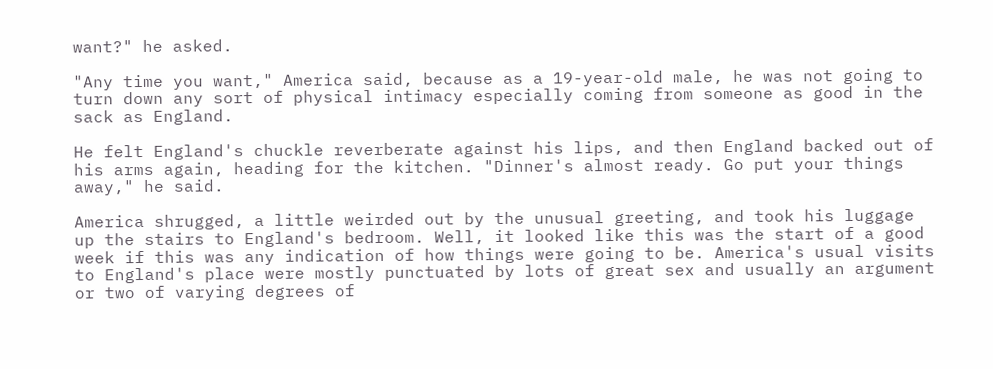want?" he asked.

"Any time you want," America said, because as a 19-year-old male, he was not going to turn down any sort of physical intimacy especially coming from someone as good in the sack as England.

He felt England's chuckle reverberate against his lips, and then England backed out of his arms again, heading for the kitchen. "Dinner's almost ready. Go put your things away," he said.

America shrugged, a little weirded out by the unusual greeting, and took his luggage up the stairs to England's bedroom. Well, it looked like this was the start of a good week if this was any indication of how things were going to be. America's usual visits to England's place were mostly punctuated by lots of great sex and usually an argument or two of varying degrees of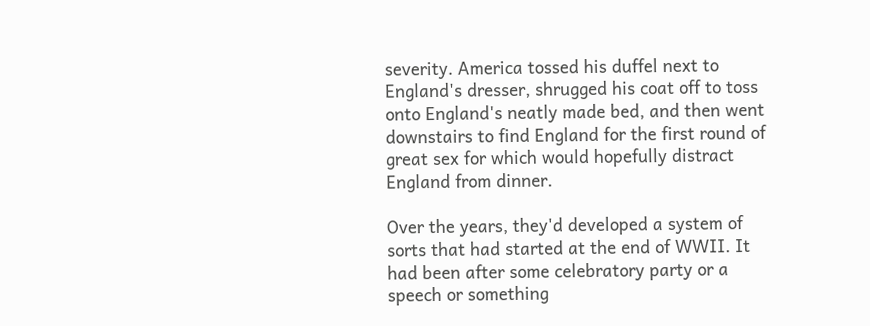severity. America tossed his duffel next to England's dresser, shrugged his coat off to toss onto England's neatly made bed, and then went downstairs to find England for the first round of great sex for which would hopefully distract England from dinner.

Over the years, they'd developed a system of sorts that had started at the end of WWII. It had been after some celebratory party or a speech or something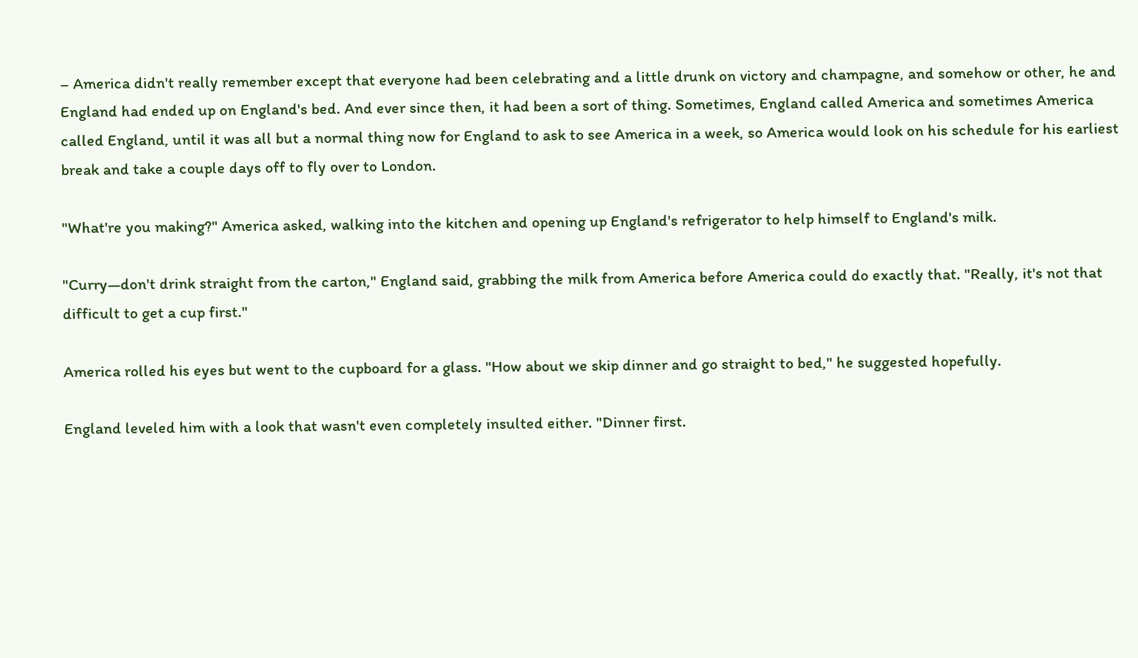– America didn't really remember except that everyone had been celebrating and a little drunk on victory and champagne, and somehow or other, he and England had ended up on England's bed. And ever since then, it had been a sort of thing. Sometimes, England called America and sometimes America called England, until it was all but a normal thing now for England to ask to see America in a week, so America would look on his schedule for his earliest break and take a couple days off to fly over to London.

"What're you making?" America asked, walking into the kitchen and opening up England's refrigerator to help himself to England's milk.

"Curry—don't drink straight from the carton," England said, grabbing the milk from America before America could do exactly that. "Really, it's not that difficult to get a cup first."

America rolled his eyes but went to the cupboard for a glass. "How about we skip dinner and go straight to bed," he suggested hopefully.

England leveled him with a look that wasn't even completely insulted either. "Dinner first.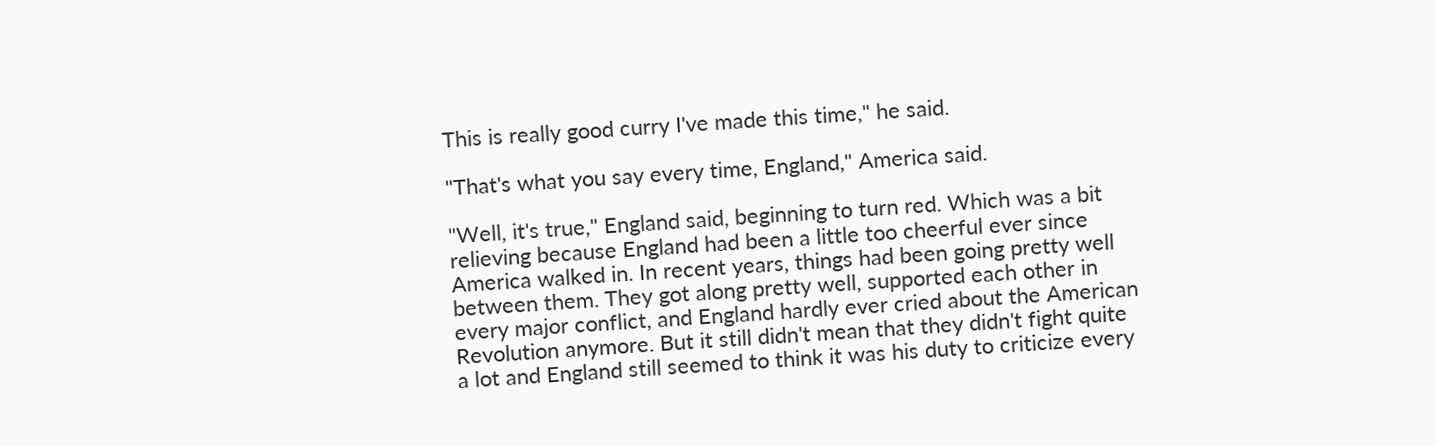This is really good curry I've made this time," he said.

"That's what you say every time, England," America said.

"Well, it's true," England said, beginning to turn red. Which was a bit relieving because England had been a little too cheerful ever since America walked in. In recent years, things had been going pretty well between them. They got along pretty well, supported each other in every major conflict, and England hardly ever cried about the American Revolution anymore. But it still didn't mean that they didn't fight quite a lot and England still seemed to think it was his duty to criticize every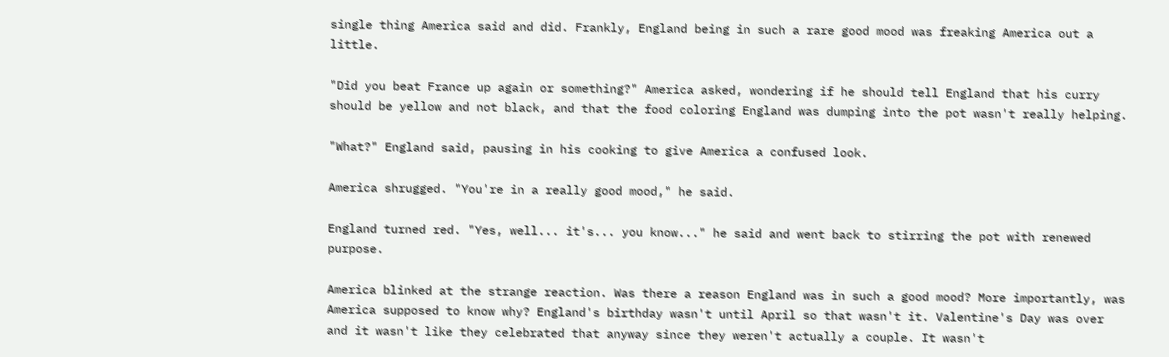single thing America said and did. Frankly, England being in such a rare good mood was freaking America out a little.

"Did you beat France up again or something?" America asked, wondering if he should tell England that his curry should be yellow and not black, and that the food coloring England was dumping into the pot wasn't really helping.

"What?" England said, pausing in his cooking to give America a confused look.

America shrugged. "You're in a really good mood," he said.

England turned red. "Yes, well... it's... you know..." he said and went back to stirring the pot with renewed purpose.

America blinked at the strange reaction. Was there a reason England was in such a good mood? More importantly, was America supposed to know why? England's birthday wasn't until April so that wasn't it. Valentine's Day was over and it wasn't like they celebrated that anyway since they weren't actually a couple. It wasn't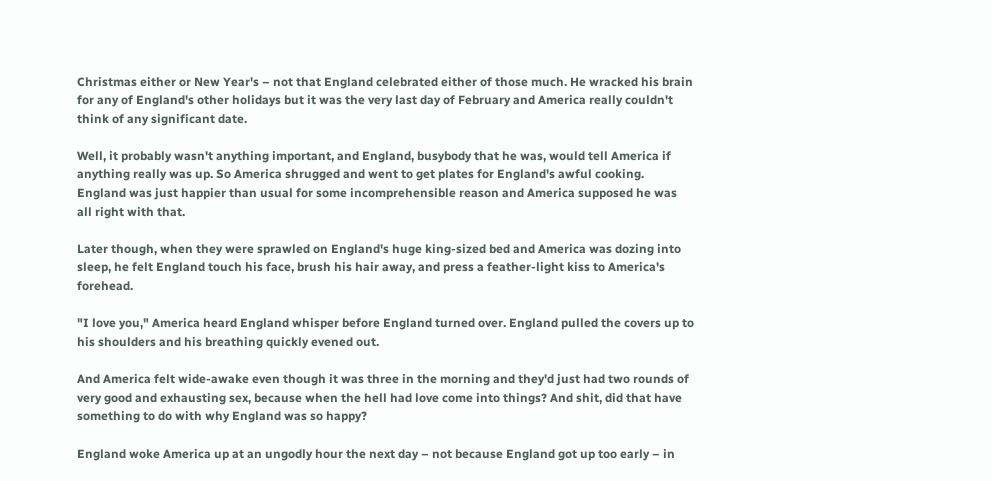Christmas either or New Year's – not that England celebrated either of those much. He wracked his brain for any of England's other holidays but it was the very last day of February and America really couldn't think of any significant date.

Well, it probably wasn't anything important, and England, busybody that he was, would tell America if anything really was up. So America shrugged and went to get plates for England's awful cooking. England was just happier than usual for some incomprehensible reason and America supposed he was all right with that.

Later though, when they were sprawled on England's huge king-sized bed and America was dozing into sleep, he felt England touch his face, brush his hair away, and press a feather-light kiss to America's forehead.

"I love you," America heard England whisper before England turned over. England pulled the covers up to his shoulders and his breathing quickly evened out.

And America felt wide-awake even though it was three in the morning and they'd just had two rounds of very good and exhausting sex, because when the hell had love come into things? And shit, did that have something to do with why England was so happy?

England woke America up at an ungodly hour the next day – not because England got up too early – in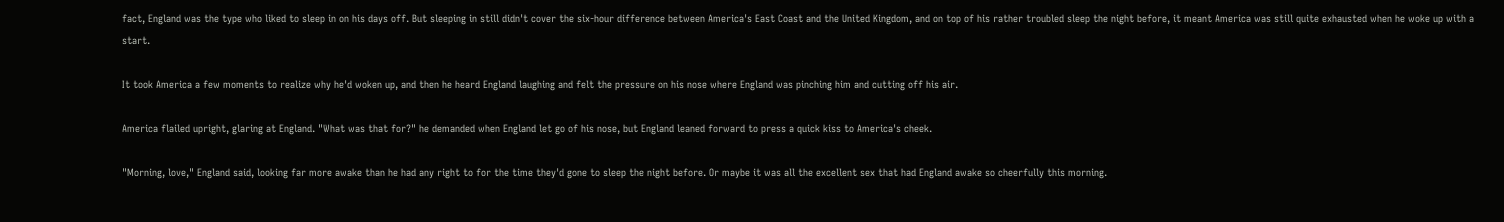fact, England was the type who liked to sleep in on his days off. But sleeping in still didn't cover the six-hour difference between America's East Coast and the United Kingdom, and on top of his rather troubled sleep the night before, it meant America was still quite exhausted when he woke up with a start.

It took America a few moments to realize why he'd woken up, and then he heard England laughing and felt the pressure on his nose where England was pinching him and cutting off his air.

America flailed upright, glaring at England. "What was that for?" he demanded when England let go of his nose, but England leaned forward to press a quick kiss to America's cheek.

"Morning, love," England said, looking far more awake than he had any right to for the time they'd gone to sleep the night before. Or maybe it was all the excellent sex that had England awake so cheerfully this morning.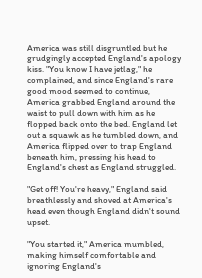America was still disgruntled but he grudgingly accepted England's apology kiss. "You know I have jetlag," he complained, and since England's rare good mood seemed to continue, America grabbed England around the waist to pull down with him as he flopped back onto the bed. England let out a squawk as he tumbled down, and America flipped over to trap England beneath him, pressing his head to England's chest as England struggled.

"Get off! You're heavy," England said breathlessly and shoved at America's head even though England didn't sound upset.

"You started it," America mumbled, making himself comfortable and ignoring England's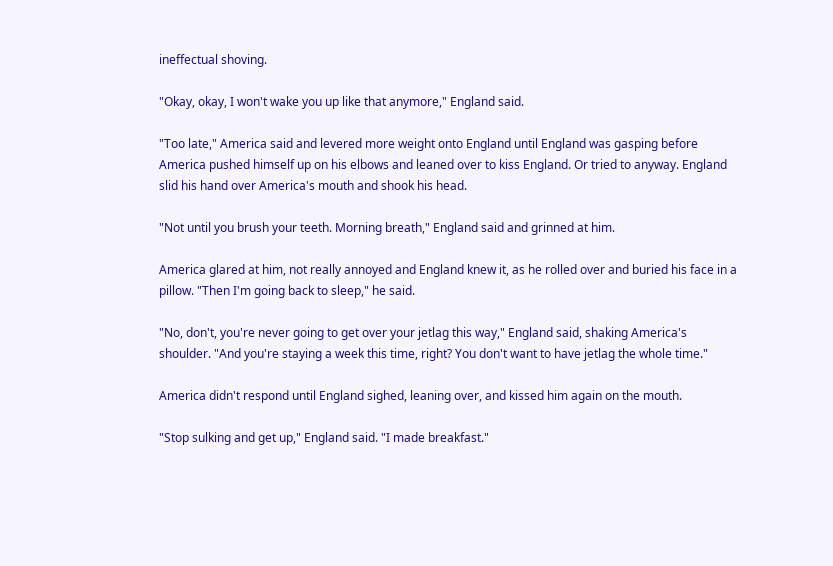ineffectual shoving.

"Okay, okay, I won't wake you up like that anymore," England said.

"Too late," America said and levered more weight onto England until England was gasping before America pushed himself up on his elbows and leaned over to kiss England. Or tried to anyway. England slid his hand over America's mouth and shook his head.

"Not until you brush your teeth. Morning breath," England said and grinned at him.

America glared at him, not really annoyed and England knew it, as he rolled over and buried his face in a pillow. "Then I'm going back to sleep," he said.

"No, don't, you're never going to get over your jetlag this way," England said, shaking America's shoulder. "And you're staying a week this time, right? You don't want to have jetlag the whole time."

America didn't respond until England sighed, leaning over, and kissed him again on the mouth.

"Stop sulking and get up," England said. "I made breakfast."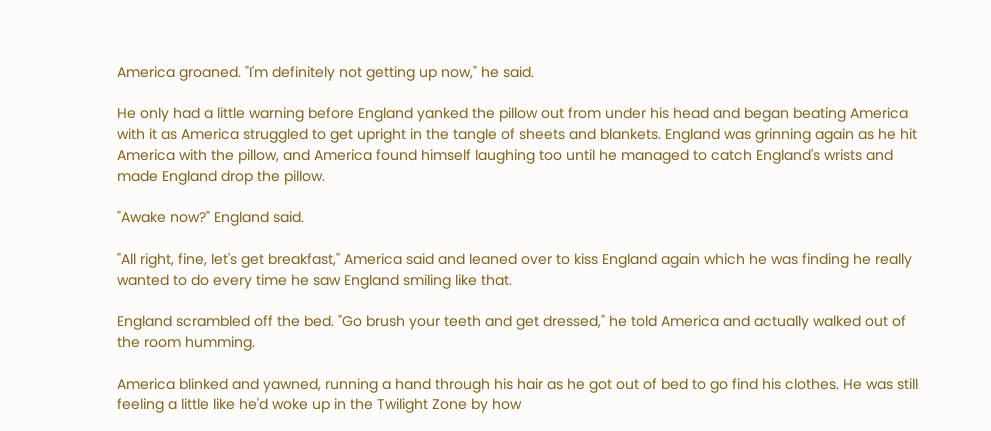America groaned. "I'm definitely not getting up now," he said.

He only had a little warning before England yanked the pillow out from under his head and began beating America with it as America struggled to get upright in the tangle of sheets and blankets. England was grinning again as he hit America with the pillow, and America found himself laughing too until he managed to catch England's wrists and made England drop the pillow.

"Awake now?" England said.

"All right, fine, let's get breakfast," America said and leaned over to kiss England again which he was finding he really wanted to do every time he saw England smiling like that.

England scrambled off the bed. "Go brush your teeth and get dressed," he told America and actually walked out of the room humming.

America blinked and yawned, running a hand through his hair as he got out of bed to go find his clothes. He was still feeling a little like he'd woke up in the Twilight Zone by how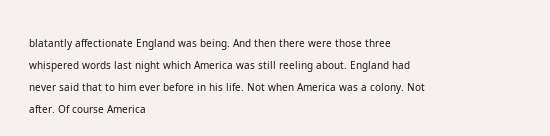blatantly affectionate England was being. And then there were those three whispered words last night which America was still reeling about. England had never said that to him ever before in his life. Not when America was a colony. Not after. Of course America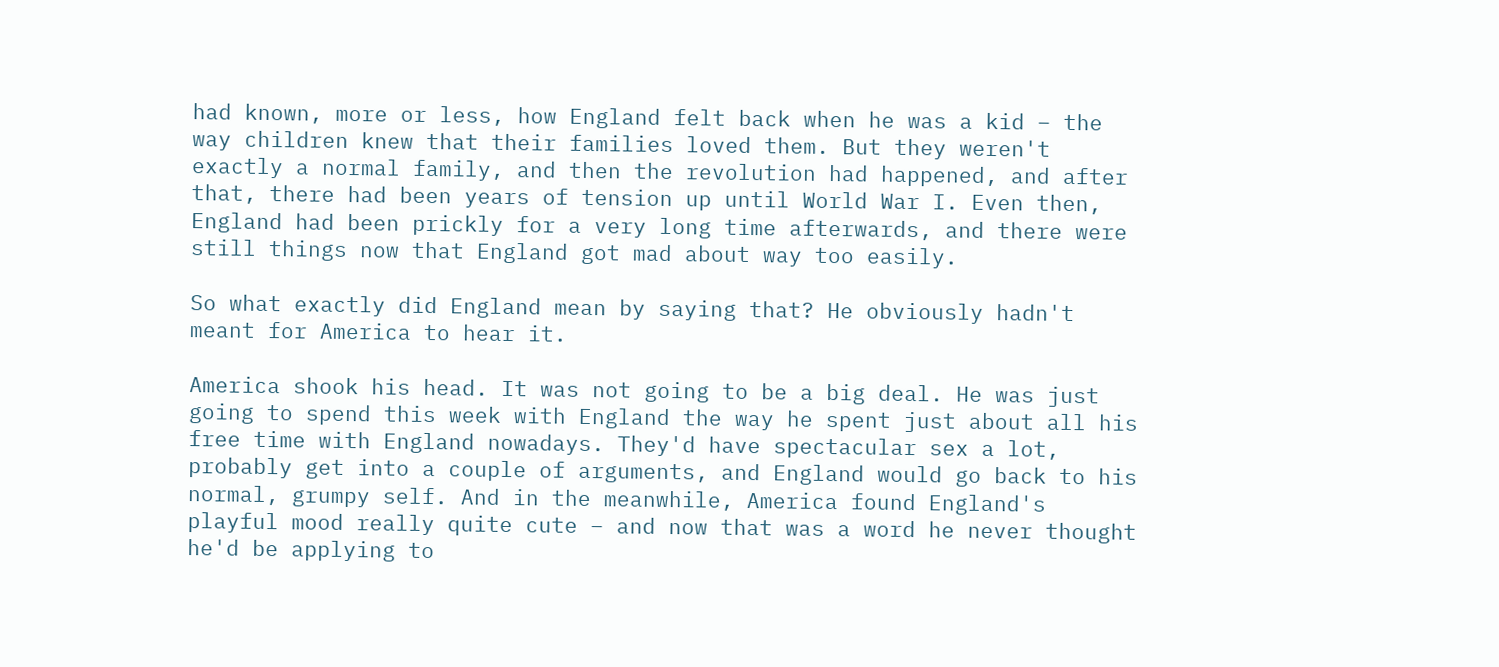had known, more or less, how England felt back when he was a kid – the way children knew that their families loved them. But they weren't exactly a normal family, and then the revolution had happened, and after that, there had been years of tension up until World War I. Even then, England had been prickly for a very long time afterwards, and there were still things now that England got mad about way too easily.

So what exactly did England mean by saying that? He obviously hadn't meant for America to hear it.

America shook his head. It was not going to be a big deal. He was just going to spend this week with England the way he spent just about all his free time with England nowadays. They'd have spectacular sex a lot, probably get into a couple of arguments, and England would go back to his normal, grumpy self. And in the meanwhile, America found England's playful mood really quite cute – and now that was a word he never thought he'd be applying to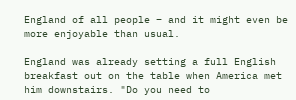England of all people – and it might even be more enjoyable than usual.

England was already setting a full English breakfast out on the table when America met him downstairs. "Do you need to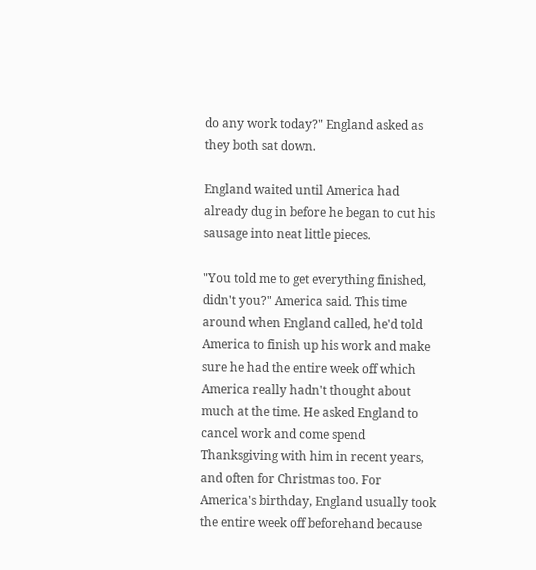do any work today?" England asked as they both sat down.

England waited until America had already dug in before he began to cut his sausage into neat little pieces.

"You told me to get everything finished, didn't you?" America said. This time around when England called, he'd told America to finish up his work and make sure he had the entire week off which America really hadn't thought about much at the time. He asked England to cancel work and come spend Thanksgiving with him in recent years, and often for Christmas too. For America's birthday, England usually took the entire week off beforehand because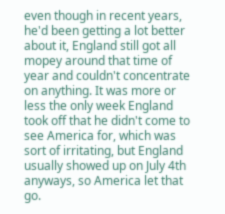even though in recent years, he'd been getting a lot better about it, England still got all mopey around that time of year and couldn't concentrate on anything. It was more or less the only week England took off that he didn't come to see America for, which was sort of irritating, but England usually showed up on July 4th anyways, so America let that go.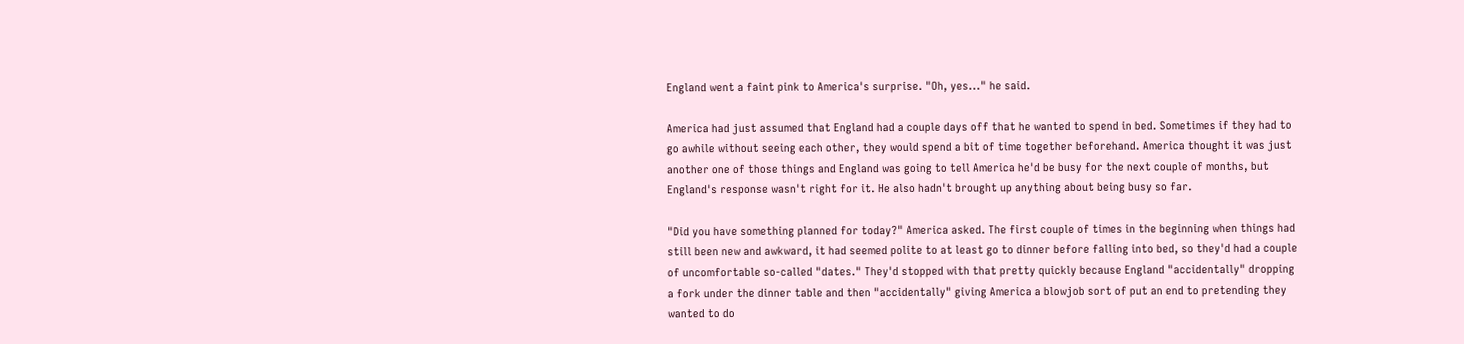England went a faint pink to America's surprise. "Oh, yes..." he said.

America had just assumed that England had a couple days off that he wanted to spend in bed. Sometimes if they had to go awhile without seeing each other, they would spend a bit of time together beforehand. America thought it was just another one of those things and England was going to tell America he'd be busy for the next couple of months, but England's response wasn't right for it. He also hadn't brought up anything about being busy so far.

"Did you have something planned for today?" America asked. The first couple of times in the beginning when things had still been new and awkward, it had seemed polite to at least go to dinner before falling into bed, so they'd had a couple of uncomfortable so-called "dates." They'd stopped with that pretty quickly because England "accidentally" dropping a fork under the dinner table and then "accidentally" giving America a blowjob sort of put an end to pretending they wanted to do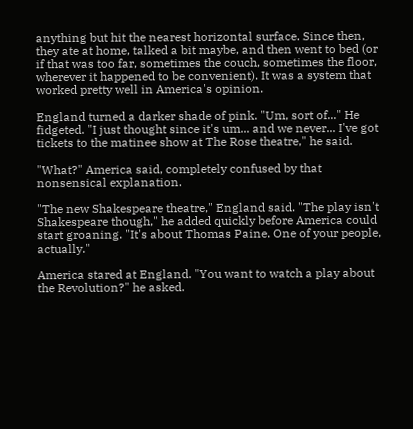anything but hit the nearest horizontal surface. Since then, they ate at home, talked a bit maybe, and then went to bed (or if that was too far, sometimes the couch, sometimes the floor, wherever it happened to be convenient). It was a system that worked pretty well in America's opinion.

England turned a darker shade of pink. "Um, sort of..." He fidgeted. "I just thought since it's um... and we never... I've got tickets to the matinee show at The Rose theatre," he said.

"What?" America said, completely confused by that nonsensical explanation.

"The new Shakespeare theatre," England said. "The play isn't Shakespeare though," he added quickly before America could start groaning. "It's about Thomas Paine. One of your people, actually."

America stared at England. "You want to watch a play about the Revolution?" he asked.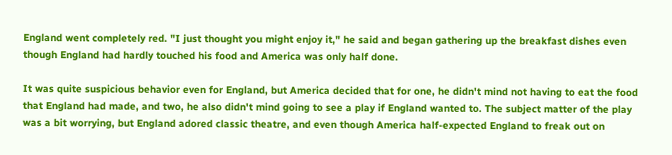England went completely red. "I just thought you might enjoy it," he said and began gathering up the breakfast dishes even though England had hardly touched his food and America was only half done.

It was quite suspicious behavior even for England, but America decided that for one, he didn't mind not having to eat the food that England had made, and two, he also didn't mind going to see a play if England wanted to. The subject matter of the play was a bit worrying, but England adored classic theatre, and even though America half-expected England to freak out on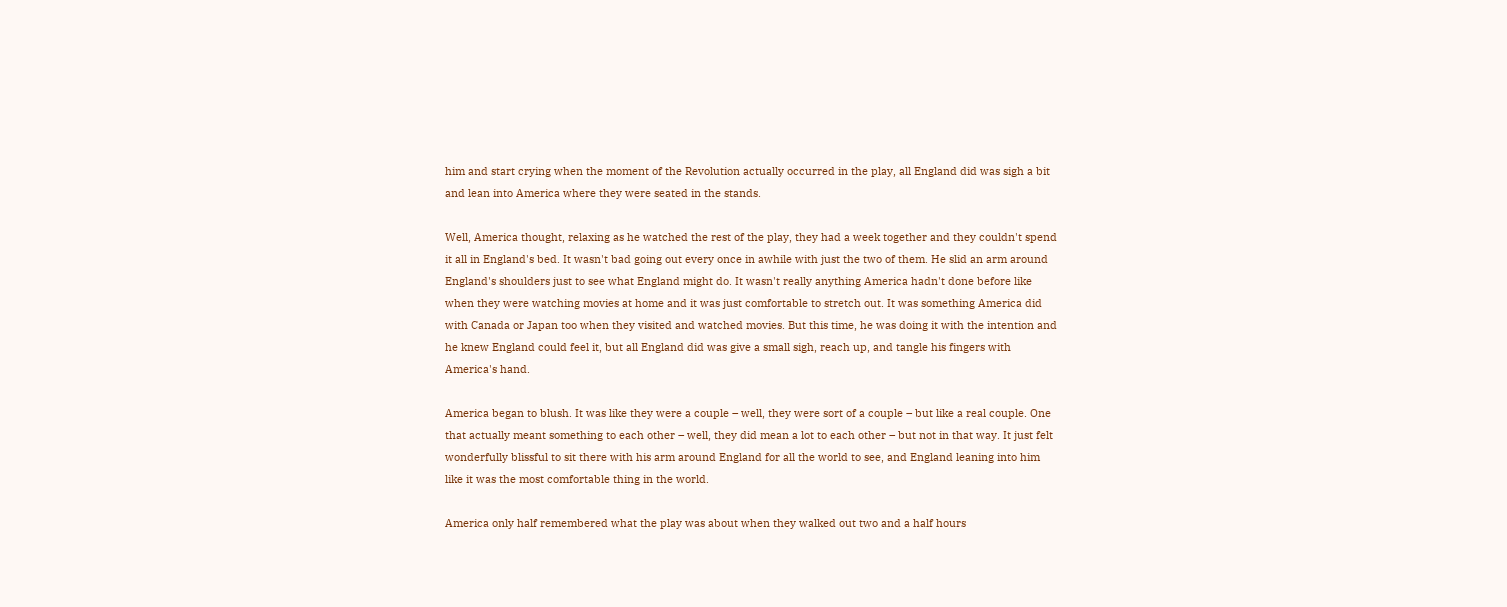him and start crying when the moment of the Revolution actually occurred in the play, all England did was sigh a bit and lean into America where they were seated in the stands.

Well, America thought, relaxing as he watched the rest of the play, they had a week together and they couldn't spend it all in England's bed. It wasn't bad going out every once in awhile with just the two of them. He slid an arm around England's shoulders just to see what England might do. It wasn't really anything America hadn't done before like when they were watching movies at home and it was just comfortable to stretch out. It was something America did with Canada or Japan too when they visited and watched movies. But this time, he was doing it with the intention and he knew England could feel it, but all England did was give a small sigh, reach up, and tangle his fingers with America's hand.

America began to blush. It was like they were a couple – well, they were sort of a couple – but like a real couple. One that actually meant something to each other – well, they did mean a lot to each other – but not in that way. It just felt wonderfully blissful to sit there with his arm around England for all the world to see, and England leaning into him like it was the most comfortable thing in the world.

America only half remembered what the play was about when they walked out two and a half hours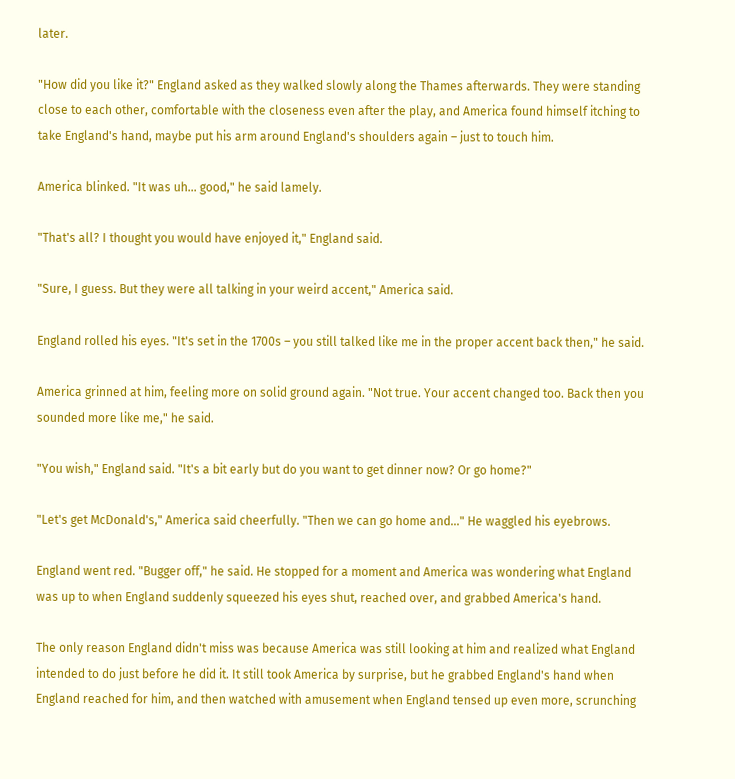later.

"How did you like it?" England asked as they walked slowly along the Thames afterwards. They were standing close to each other, comfortable with the closeness even after the play, and America found himself itching to take England's hand, maybe put his arm around England's shoulders again – just to touch him.

America blinked. "It was uh... good," he said lamely.

"That's all? I thought you would have enjoyed it," England said.

"Sure, I guess. But they were all talking in your weird accent," America said.

England rolled his eyes. "It's set in the 1700s – you still talked like me in the proper accent back then," he said.

America grinned at him, feeling more on solid ground again. "Not true. Your accent changed too. Back then you sounded more like me," he said.

"You wish," England said. "It's a bit early but do you want to get dinner now? Or go home?"

"Let's get McDonald's," America said cheerfully. "Then we can go home and..." He waggled his eyebrows.

England went red. "Bugger off," he said. He stopped for a moment and America was wondering what England was up to when England suddenly squeezed his eyes shut, reached over, and grabbed America's hand.

The only reason England didn't miss was because America was still looking at him and realized what England intended to do just before he did it. It still took America by surprise, but he grabbed England's hand when England reached for him, and then watched with amusement when England tensed up even more, scrunching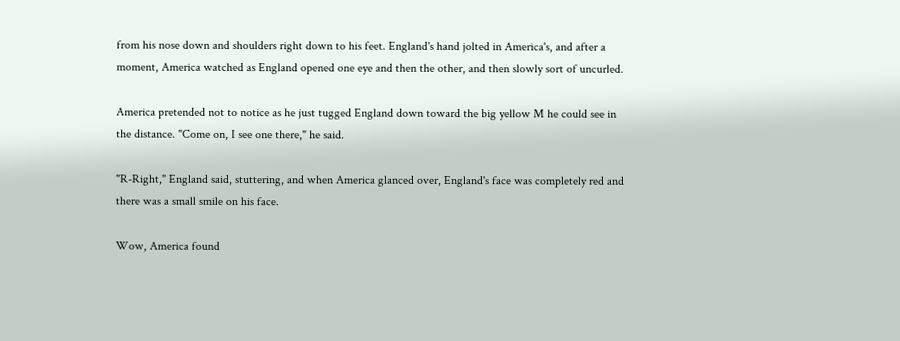from his nose down and shoulders right down to his feet. England's hand jolted in America's, and after a moment, America watched as England opened one eye and then the other, and then slowly sort of uncurled.

America pretended not to notice as he just tugged England down toward the big yellow M he could see in the distance. "Come on, I see one there," he said.

"R-Right," England said, stuttering, and when America glanced over, England's face was completely red and there was a small smile on his face.

Wow, America found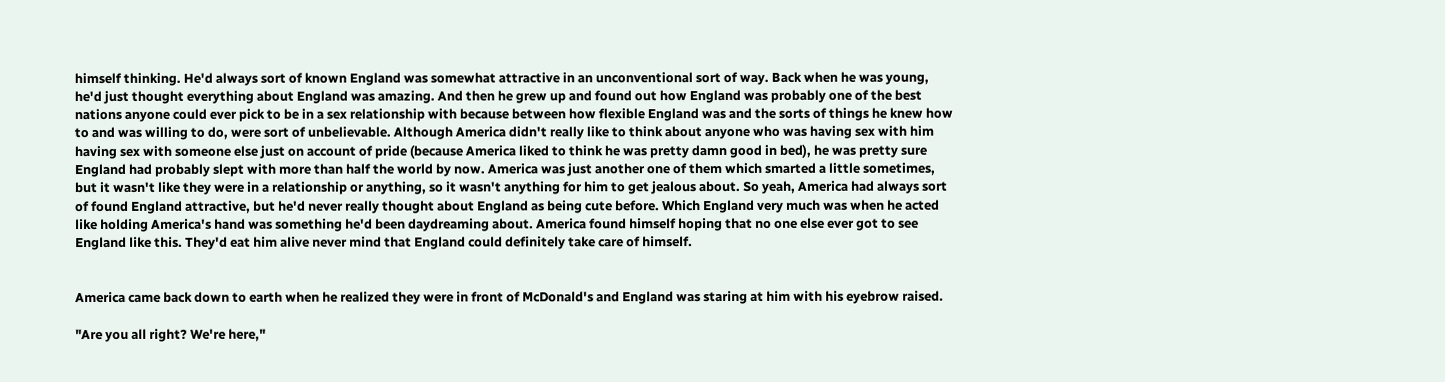himself thinking. He'd always sort of known England was somewhat attractive in an unconventional sort of way. Back when he was young, he'd just thought everything about England was amazing. And then he grew up and found out how England was probably one of the best nations anyone could ever pick to be in a sex relationship with because between how flexible England was and the sorts of things he knew how to and was willing to do, were sort of unbelievable. Although America didn't really like to think about anyone who was having sex with him having sex with someone else just on account of pride (because America liked to think he was pretty damn good in bed), he was pretty sure England had probably slept with more than half the world by now. America was just another one of them which smarted a little sometimes, but it wasn't like they were in a relationship or anything, so it wasn't anything for him to get jealous about. So yeah, America had always sort of found England attractive, but he'd never really thought about England as being cute before. Which England very much was when he acted like holding America's hand was something he'd been daydreaming about. America found himself hoping that no one else ever got to see England like this. They'd eat him alive never mind that England could definitely take care of himself.


America came back down to earth when he realized they were in front of McDonald's and England was staring at him with his eyebrow raised.

"Are you all right? We're here,"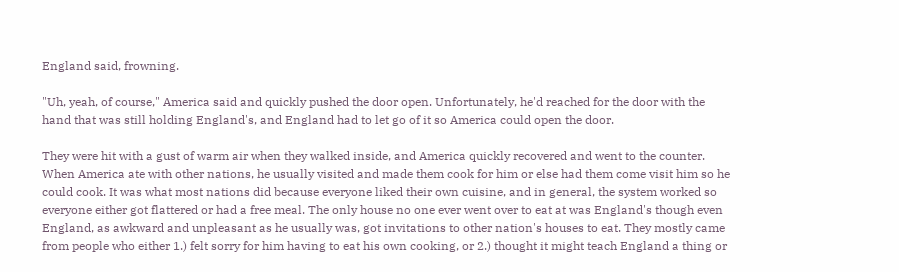England said, frowning.

"Uh, yeah, of course," America said and quickly pushed the door open. Unfortunately, he'd reached for the door with the hand that was still holding England's, and England had to let go of it so America could open the door.

They were hit with a gust of warm air when they walked inside, and America quickly recovered and went to the counter. When America ate with other nations, he usually visited and made them cook for him or else had them come visit him so he could cook. It was what most nations did because everyone liked their own cuisine, and in general, the system worked so everyone either got flattered or had a free meal. The only house no one ever went over to eat at was England's though even England, as awkward and unpleasant as he usually was, got invitations to other nation's houses to eat. They mostly came from people who either 1.) felt sorry for him having to eat his own cooking, or 2.) thought it might teach England a thing or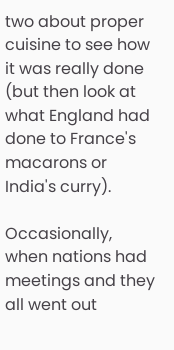two about proper cuisine to see how it was really done (but then look at what England had done to France's macarons or India's curry).

Occasionally, when nations had meetings and they all went out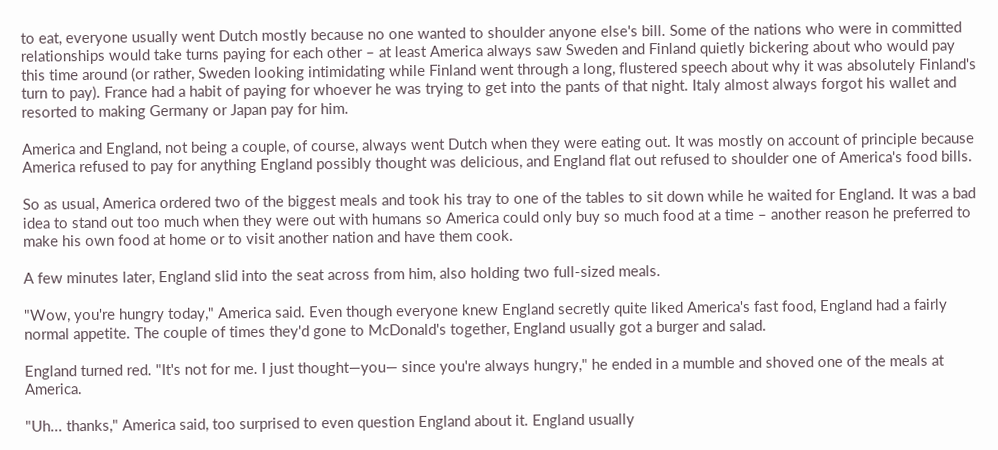to eat, everyone usually went Dutch mostly because no one wanted to shoulder anyone else's bill. Some of the nations who were in committed relationships would take turns paying for each other – at least America always saw Sweden and Finland quietly bickering about who would pay this time around (or rather, Sweden looking intimidating while Finland went through a long, flustered speech about why it was absolutely Finland's turn to pay). France had a habit of paying for whoever he was trying to get into the pants of that night. Italy almost always forgot his wallet and resorted to making Germany or Japan pay for him.

America and England, not being a couple, of course, always went Dutch when they were eating out. It was mostly on account of principle because America refused to pay for anything England possibly thought was delicious, and England flat out refused to shoulder one of America's food bills.

So as usual, America ordered two of the biggest meals and took his tray to one of the tables to sit down while he waited for England. It was a bad idea to stand out too much when they were out with humans so America could only buy so much food at a time – another reason he preferred to make his own food at home or to visit another nation and have them cook.

A few minutes later, England slid into the seat across from him, also holding two full-sized meals.

"Wow, you're hungry today," America said. Even though everyone knew England secretly quite liked America's fast food, England had a fairly normal appetite. The couple of times they'd gone to McDonald's together, England usually got a burger and salad.

England turned red. "It's not for me. I just thought—you— since you're always hungry," he ended in a mumble and shoved one of the meals at America.

"Uh... thanks," America said, too surprised to even question England about it. England usually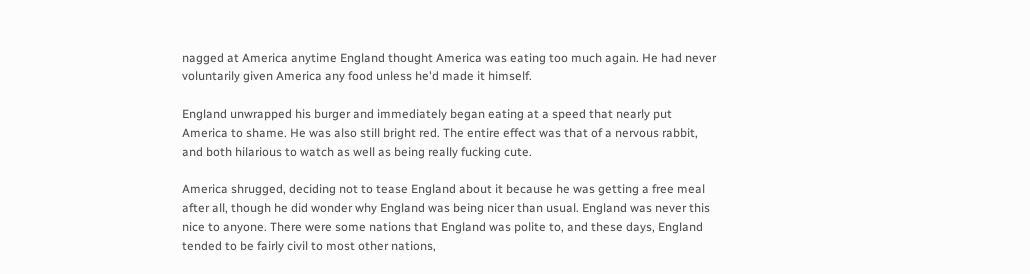nagged at America anytime England thought America was eating too much again. He had never voluntarily given America any food unless he'd made it himself.

England unwrapped his burger and immediately began eating at a speed that nearly put America to shame. He was also still bright red. The entire effect was that of a nervous rabbit, and both hilarious to watch as well as being really fucking cute.

America shrugged, deciding not to tease England about it because he was getting a free meal after all, though he did wonder why England was being nicer than usual. England was never this nice to anyone. There were some nations that England was polite to, and these days, England tended to be fairly civil to most other nations,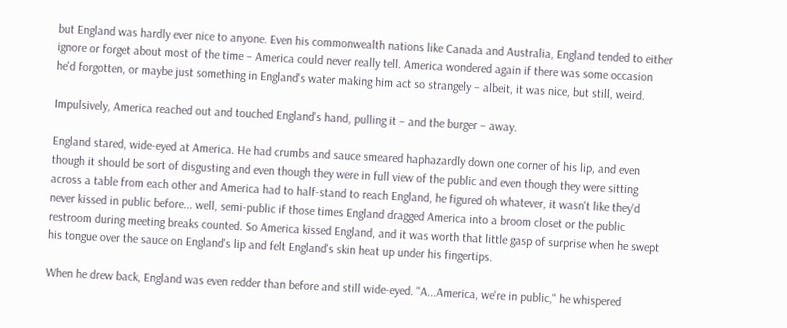but England was hardly ever nice to anyone. Even his commonwealth nations like Canada and Australia, England tended to either ignore or forget about most of the time – America could never really tell. America wondered again if there was some occasion he'd forgotten, or maybe just something in England's water making him act so strangely – albeit, it was nice, but still, weird.

Impulsively, America reached out and touched England's hand, pulling it – and the burger – away.

England stared, wide-eyed at America. He had crumbs and sauce smeared haphazardly down one corner of his lip, and even though it should be sort of disgusting and even though they were in full view of the public and even though they were sitting across a table from each other and America had to half-stand to reach England, he figured oh whatever, it wasn't like they'd never kissed in public before... well, semi-public if those times England dragged America into a broom closet or the public restroom during meeting breaks counted. So America kissed England, and it was worth that little gasp of surprise when he swept his tongue over the sauce on England's lip and felt England's skin heat up under his fingertips.

When he drew back, England was even redder than before and still wide-eyed. "A...America, we're in public," he whispered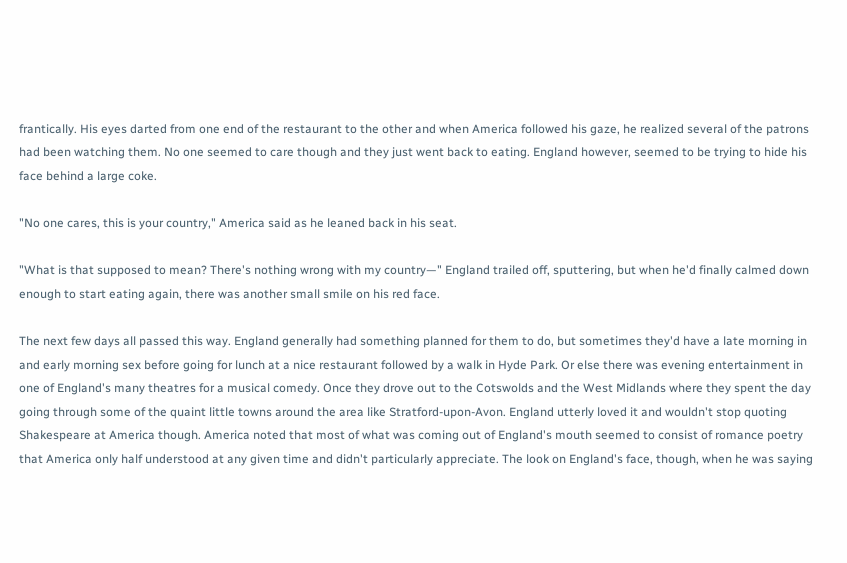frantically. His eyes darted from one end of the restaurant to the other and when America followed his gaze, he realized several of the patrons had been watching them. No one seemed to care though and they just went back to eating. England however, seemed to be trying to hide his face behind a large coke.

"No one cares, this is your country," America said as he leaned back in his seat.

"What is that supposed to mean? There's nothing wrong with my country—" England trailed off, sputtering, but when he'd finally calmed down enough to start eating again, there was another small smile on his red face.

The next few days all passed this way. England generally had something planned for them to do, but sometimes they'd have a late morning in and early morning sex before going for lunch at a nice restaurant followed by a walk in Hyde Park. Or else there was evening entertainment in one of England's many theatres for a musical comedy. Once they drove out to the Cotswolds and the West Midlands where they spent the day going through some of the quaint little towns around the area like Stratford-upon-Avon. England utterly loved it and wouldn't stop quoting Shakespeare at America though. America noted that most of what was coming out of England's mouth seemed to consist of romance poetry that America only half understood at any given time and didn't particularly appreciate. The look on England's face, though, when he was saying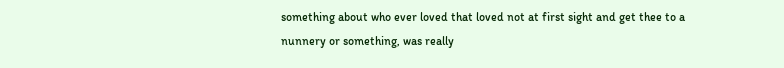something about who ever loved that loved not at first sight and get thee to a nunnery or something, was really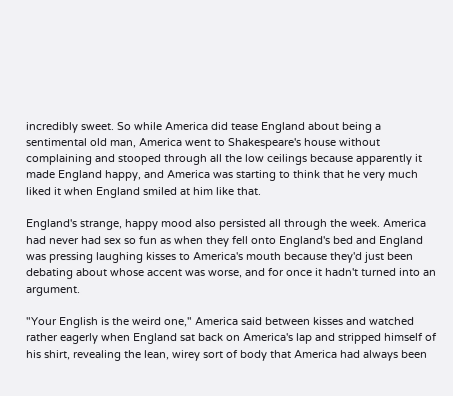incredibly sweet. So while America did tease England about being a sentimental old man, America went to Shakespeare's house without complaining and stooped through all the low ceilings because apparently it made England happy, and America was starting to think that he very much liked it when England smiled at him like that.

England's strange, happy mood also persisted all through the week. America had never had sex so fun as when they fell onto England's bed and England was pressing laughing kisses to America's mouth because they'd just been debating about whose accent was worse, and for once it hadn't turned into an argument.

"Your English is the weird one," America said between kisses and watched rather eagerly when England sat back on America's lap and stripped himself of his shirt, revealing the lean, wirey sort of body that America had always been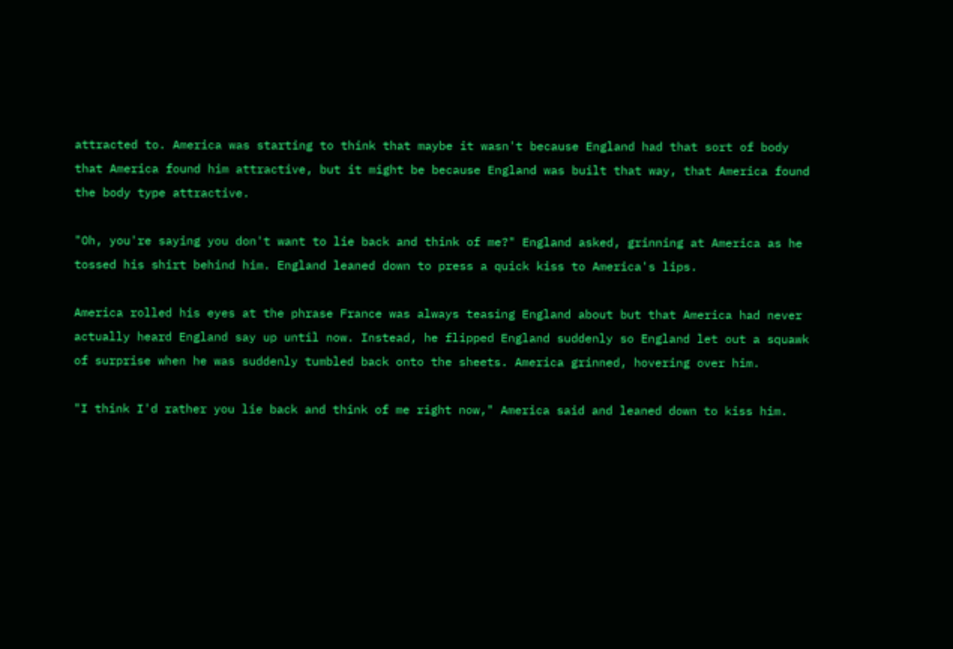attracted to. America was starting to think that maybe it wasn't because England had that sort of body that America found him attractive, but it might be because England was built that way, that America found the body type attractive.

"Oh, you're saying you don't want to lie back and think of me?" England asked, grinning at America as he tossed his shirt behind him. England leaned down to press a quick kiss to America's lips.

America rolled his eyes at the phrase France was always teasing England about but that America had never actually heard England say up until now. Instead, he flipped England suddenly so England let out a squawk of surprise when he was suddenly tumbled back onto the sheets. America grinned, hovering over him.

"I think I'd rather you lie back and think of me right now," America said and leaned down to kiss him.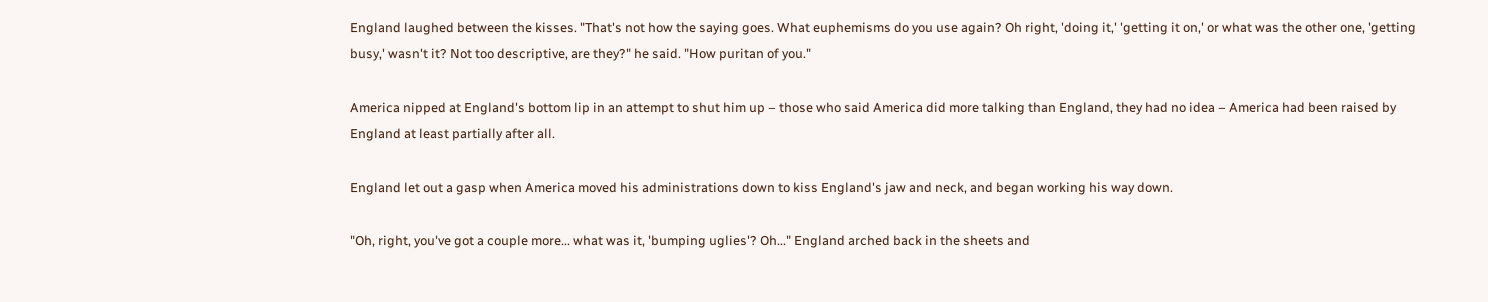England laughed between the kisses. "That's not how the saying goes. What euphemisms do you use again? Oh right, 'doing it,' 'getting it on,' or what was the other one, 'getting busy,' wasn't it? Not too descriptive, are they?" he said. "How puritan of you."

America nipped at England's bottom lip in an attempt to shut him up – those who said America did more talking than England, they had no idea – America had been raised by England at least partially after all.

England let out a gasp when America moved his administrations down to kiss England's jaw and neck, and began working his way down.

"Oh, right, you've got a couple more... what was it, 'bumping uglies'? Oh..." England arched back in the sheets and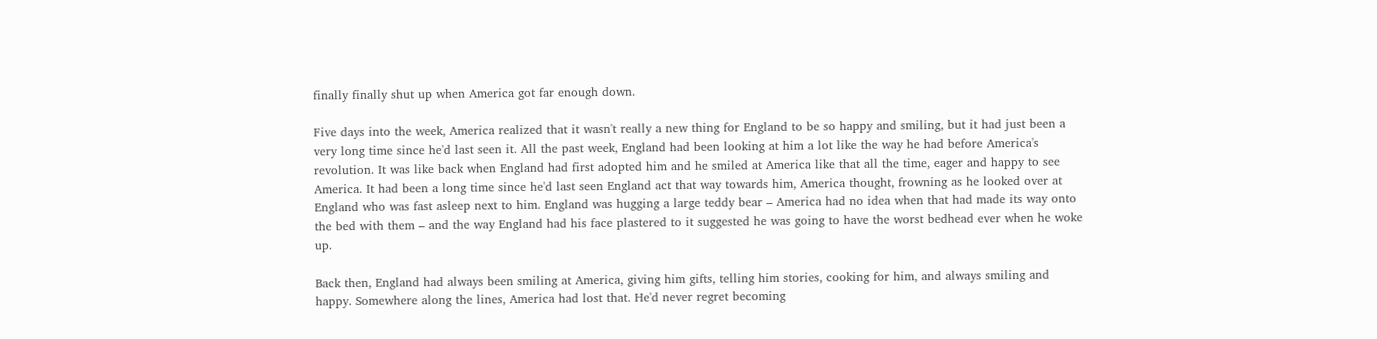finally finally shut up when America got far enough down.

Five days into the week, America realized that it wasn't really a new thing for England to be so happy and smiling, but it had just been a very long time since he'd last seen it. All the past week, England had been looking at him a lot like the way he had before America's revolution. It was like back when England had first adopted him and he smiled at America like that all the time, eager and happy to see America. It had been a long time since he'd last seen England act that way towards him, America thought, frowning as he looked over at England who was fast asleep next to him. England was hugging a large teddy bear – America had no idea when that had made its way onto the bed with them – and the way England had his face plastered to it suggested he was going to have the worst bedhead ever when he woke up.

Back then, England had always been smiling at America, giving him gifts, telling him stories, cooking for him, and always smiling and happy. Somewhere along the lines, America had lost that. He'd never regret becoming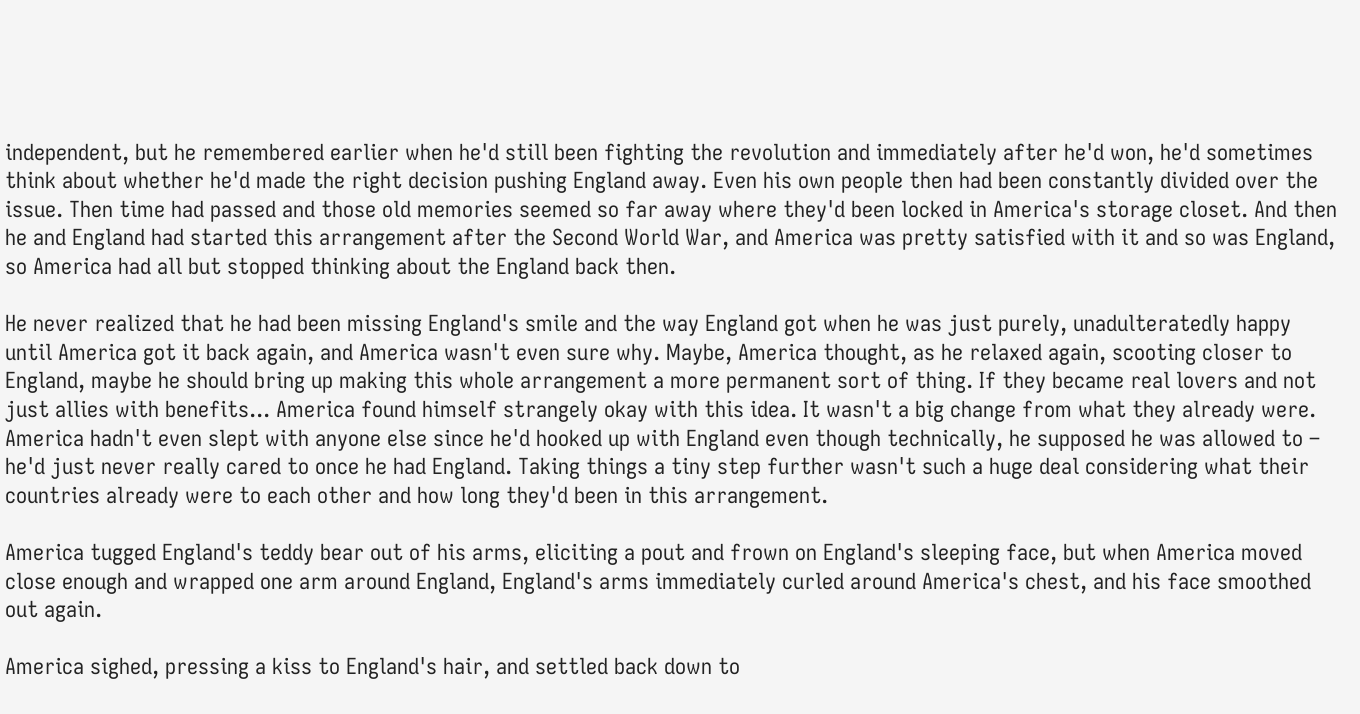independent, but he remembered earlier when he'd still been fighting the revolution and immediately after he'd won, he'd sometimes think about whether he'd made the right decision pushing England away. Even his own people then had been constantly divided over the issue. Then time had passed and those old memories seemed so far away where they'd been locked in America's storage closet. And then he and England had started this arrangement after the Second World War, and America was pretty satisfied with it and so was England, so America had all but stopped thinking about the England back then.

He never realized that he had been missing England's smile and the way England got when he was just purely, unadulteratedly happy until America got it back again, and America wasn't even sure why. Maybe, America thought, as he relaxed again, scooting closer to England, maybe he should bring up making this whole arrangement a more permanent sort of thing. If they became real lovers and not just allies with benefits... America found himself strangely okay with this idea. It wasn't a big change from what they already were. America hadn't even slept with anyone else since he'd hooked up with England even though technically, he supposed he was allowed to – he'd just never really cared to once he had England. Taking things a tiny step further wasn't such a huge deal considering what their countries already were to each other and how long they'd been in this arrangement.

America tugged England's teddy bear out of his arms, eliciting a pout and frown on England's sleeping face, but when America moved close enough and wrapped one arm around England, England's arms immediately curled around America's chest, and his face smoothed out again.

America sighed, pressing a kiss to England's hair, and settled back down to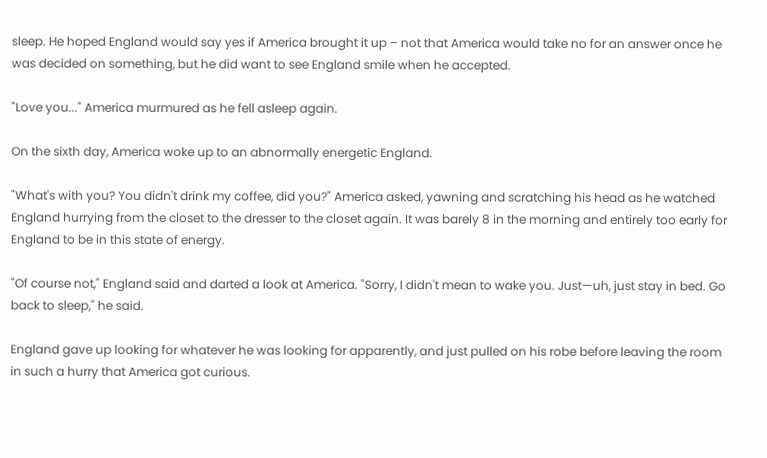sleep. He hoped England would say yes if America brought it up – not that America would take no for an answer once he was decided on something, but he did want to see England smile when he accepted.

"Love you..." America murmured as he fell asleep again.

On the sixth day, America woke up to an abnormally energetic England.

"What's with you? You didn't drink my coffee, did you?" America asked, yawning and scratching his head as he watched England hurrying from the closet to the dresser to the closet again. It was barely 8 in the morning and entirely too early for England to be in this state of energy.

"Of course not," England said and darted a look at America. "Sorry, I didn't mean to wake you. Just—uh, just stay in bed. Go back to sleep," he said.

England gave up looking for whatever he was looking for apparently, and just pulled on his robe before leaving the room in such a hurry that America got curious.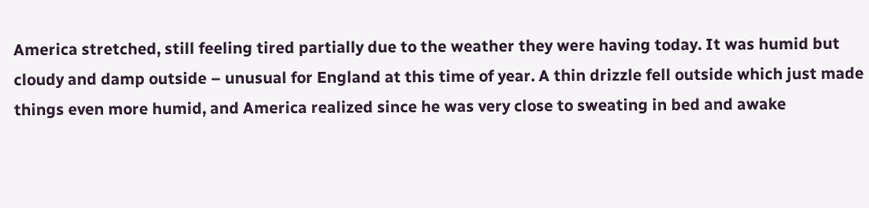America stretched, still feeling tired partially due to the weather they were having today. It was humid but cloudy and damp outside – unusual for England at this time of year. A thin drizzle fell outside which just made things even more humid, and America realized since he was very close to sweating in bed and awake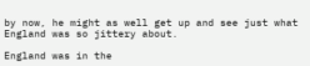by now, he might as well get up and see just what England was so jittery about.

England was in the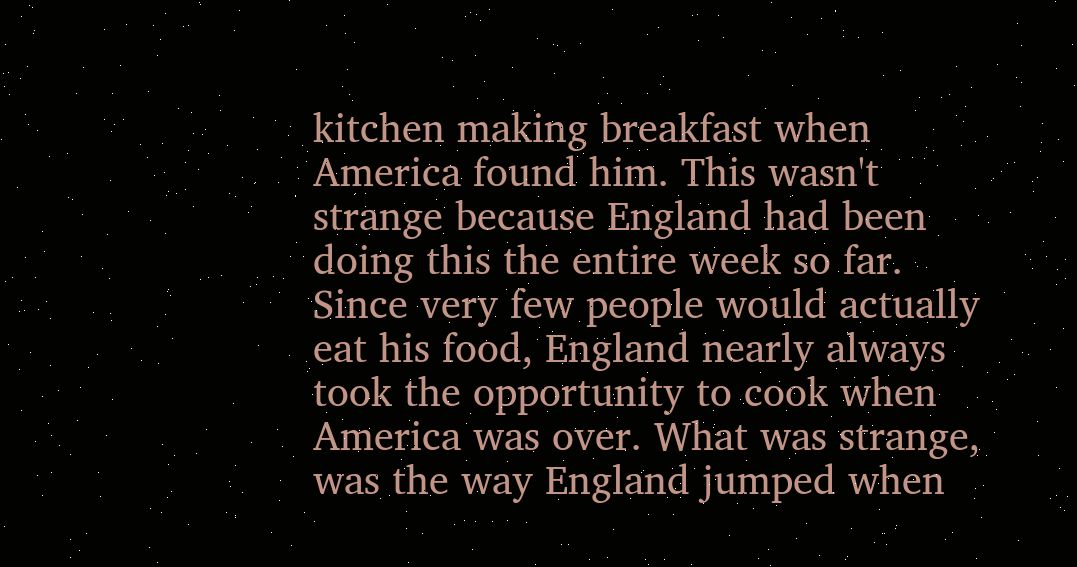kitchen making breakfast when America found him. This wasn't strange because England had been doing this the entire week so far. Since very few people would actually eat his food, England nearly always took the opportunity to cook when America was over. What was strange, was the way England jumped when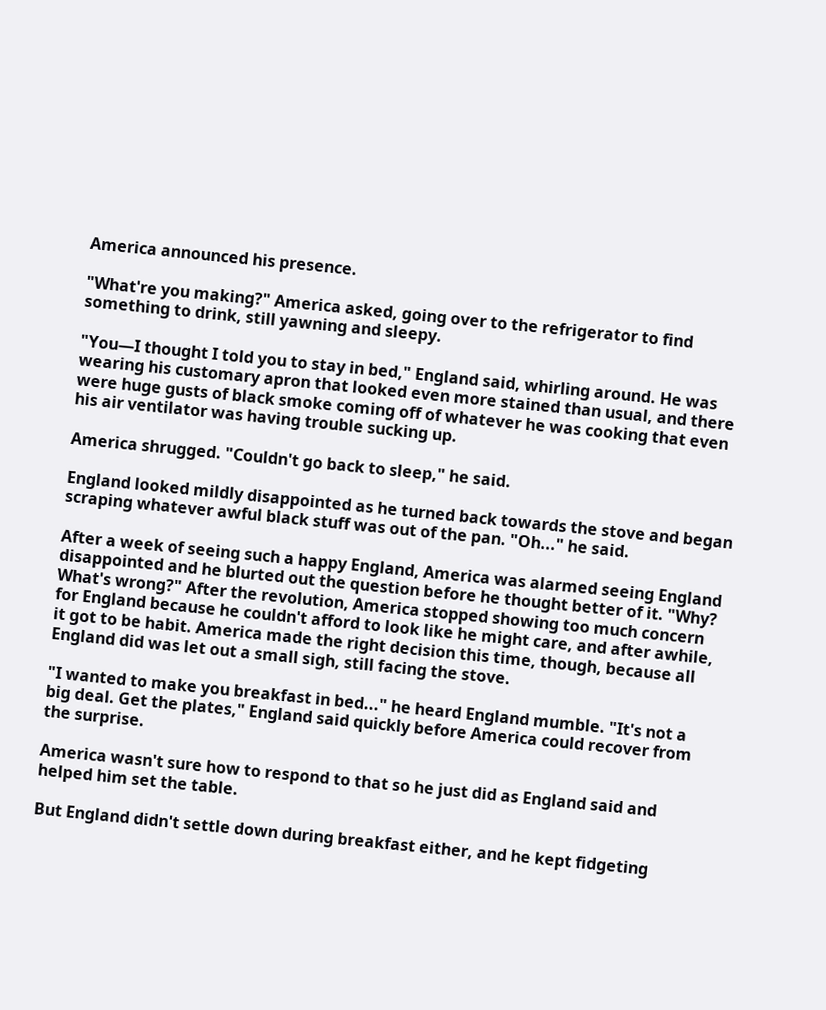America announced his presence.

"What're you making?" America asked, going over to the refrigerator to find something to drink, still yawning and sleepy.

"You—I thought I told you to stay in bed," England said, whirling around. He was wearing his customary apron that looked even more stained than usual, and there were huge gusts of black smoke coming off of whatever he was cooking that even his air ventilator was having trouble sucking up.

America shrugged. "Couldn't go back to sleep," he said.

England looked mildly disappointed as he turned back towards the stove and began scraping whatever awful black stuff was out of the pan. "Oh..." he said.

After a week of seeing such a happy England, America was alarmed seeing England disappointed and he blurted out the question before he thought better of it. "Why? What's wrong?" After the revolution, America stopped showing too much concern for England because he couldn't afford to look like he might care, and after awhile, it got to be habit. America made the right decision this time, though, because all England did was let out a small sigh, still facing the stove.

"I wanted to make you breakfast in bed..." he heard England mumble. "It's not a big deal. Get the plates," England said quickly before America could recover from the surprise.

America wasn't sure how to respond to that so he just did as England said and helped him set the table.

But England didn't settle down during breakfast either, and he kept fidgeting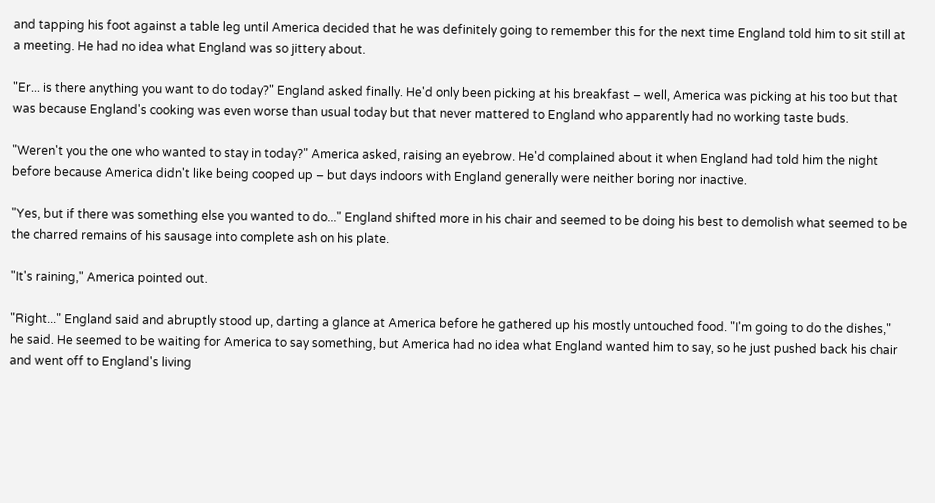and tapping his foot against a table leg until America decided that he was definitely going to remember this for the next time England told him to sit still at a meeting. He had no idea what England was so jittery about.

"Er... is there anything you want to do today?" England asked finally. He'd only been picking at his breakfast – well, America was picking at his too but that was because England's cooking was even worse than usual today but that never mattered to England who apparently had no working taste buds.

"Weren't you the one who wanted to stay in today?" America asked, raising an eyebrow. He'd complained about it when England had told him the night before because America didn't like being cooped up – but days indoors with England generally were neither boring nor inactive.

"Yes, but if there was something else you wanted to do..." England shifted more in his chair and seemed to be doing his best to demolish what seemed to be the charred remains of his sausage into complete ash on his plate.

"It's raining," America pointed out.

"Right..." England said and abruptly stood up, darting a glance at America before he gathered up his mostly untouched food. "I'm going to do the dishes," he said. He seemed to be waiting for America to say something, but America had no idea what England wanted him to say, so he just pushed back his chair and went off to England's living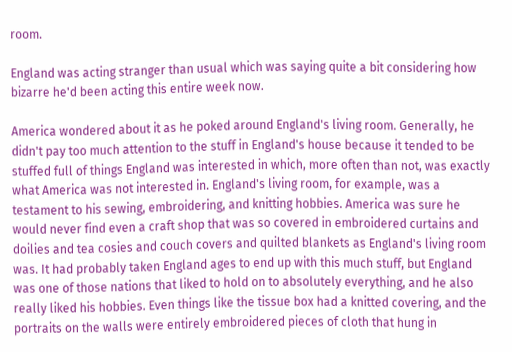room.

England was acting stranger than usual which was saying quite a bit considering how bizarre he'd been acting this entire week now.

America wondered about it as he poked around England's living room. Generally, he didn't pay too much attention to the stuff in England's house because it tended to be stuffed full of things England was interested in which, more often than not, was exactly what America was not interested in. England's living room, for example, was a testament to his sewing, embroidering, and knitting hobbies. America was sure he would never find even a craft shop that was so covered in embroidered curtains and doilies and tea cosies and couch covers and quilted blankets as England's living room was. It had probably taken England ages to end up with this much stuff, but England was one of those nations that liked to hold on to absolutely everything, and he also really liked his hobbies. Even things like the tissue box had a knitted covering, and the portraits on the walls were entirely embroidered pieces of cloth that hung in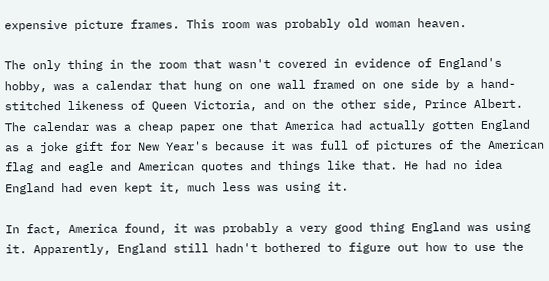expensive picture frames. This room was probably old woman heaven.

The only thing in the room that wasn't covered in evidence of England's hobby, was a calendar that hung on one wall framed on one side by a hand-stitched likeness of Queen Victoria, and on the other side, Prince Albert. The calendar was a cheap paper one that America had actually gotten England as a joke gift for New Year's because it was full of pictures of the American flag and eagle and American quotes and things like that. He had no idea England had even kept it, much less was using it.

In fact, America found, it was probably a very good thing England was using it. Apparently, England still hadn't bothered to figure out how to use the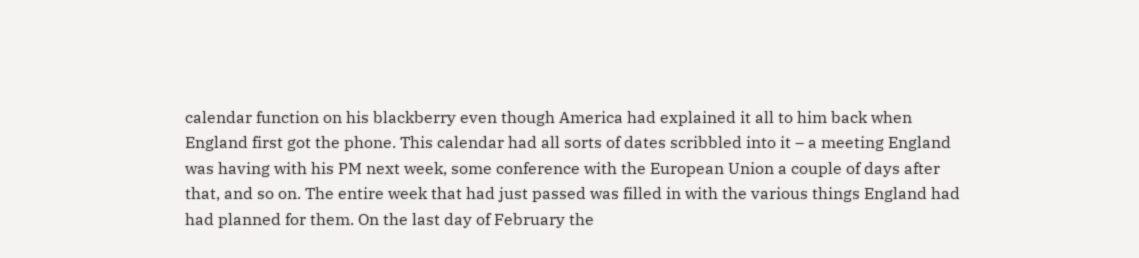calendar function on his blackberry even though America had explained it all to him back when England first got the phone. This calendar had all sorts of dates scribbled into it – a meeting England was having with his PM next week, some conference with the European Union a couple of days after that, and so on. The entire week that had just passed was filled in with the various things England had had planned for them. On the last day of February the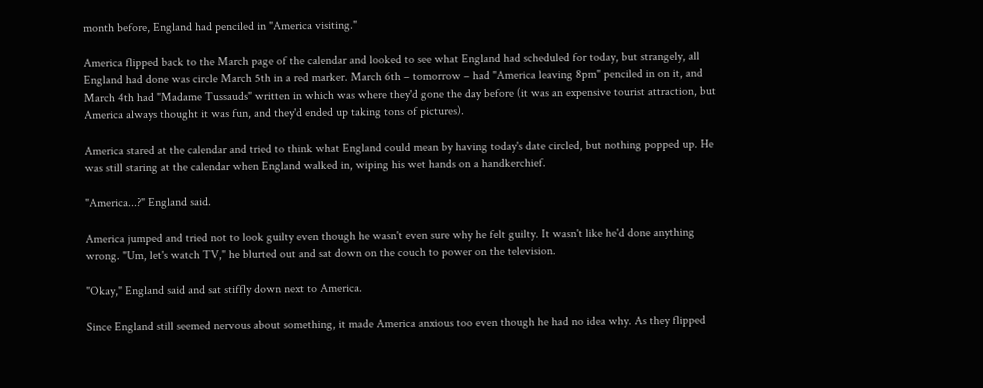month before, England had penciled in "America visiting."

America flipped back to the March page of the calendar and looked to see what England had scheduled for today, but strangely, all England had done was circle March 5th in a red marker. March 6th – tomorrow – had "America leaving 8pm" penciled in on it, and March 4th had "Madame Tussauds" written in which was where they'd gone the day before (it was an expensive tourist attraction, but America always thought it was fun, and they'd ended up taking tons of pictures).

America stared at the calendar and tried to think what England could mean by having today's date circled, but nothing popped up. He was still staring at the calendar when England walked in, wiping his wet hands on a handkerchief.

"America...?" England said.

America jumped and tried not to look guilty even though he wasn't even sure why he felt guilty. It wasn't like he'd done anything wrong. "Um, let's watch TV," he blurted out and sat down on the couch to power on the television.

"Okay," England said and sat stiffly down next to America.

Since England still seemed nervous about something, it made America anxious too even though he had no idea why. As they flipped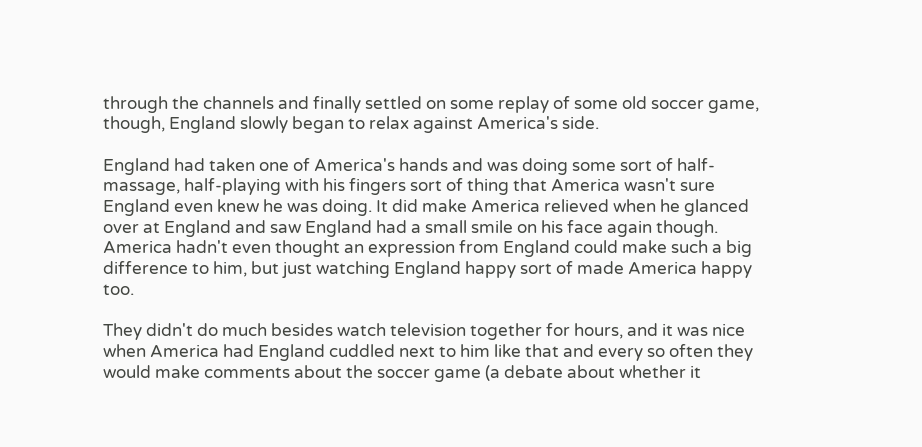through the channels and finally settled on some replay of some old soccer game, though, England slowly began to relax against America's side.

England had taken one of America's hands and was doing some sort of half-massage, half-playing with his fingers sort of thing that America wasn't sure England even knew he was doing. It did make America relieved when he glanced over at England and saw England had a small smile on his face again though. America hadn't even thought an expression from England could make such a big difference to him, but just watching England happy sort of made America happy too.

They didn't do much besides watch television together for hours, and it was nice when America had England cuddled next to him like that and every so often they would make comments about the soccer game (a debate about whether it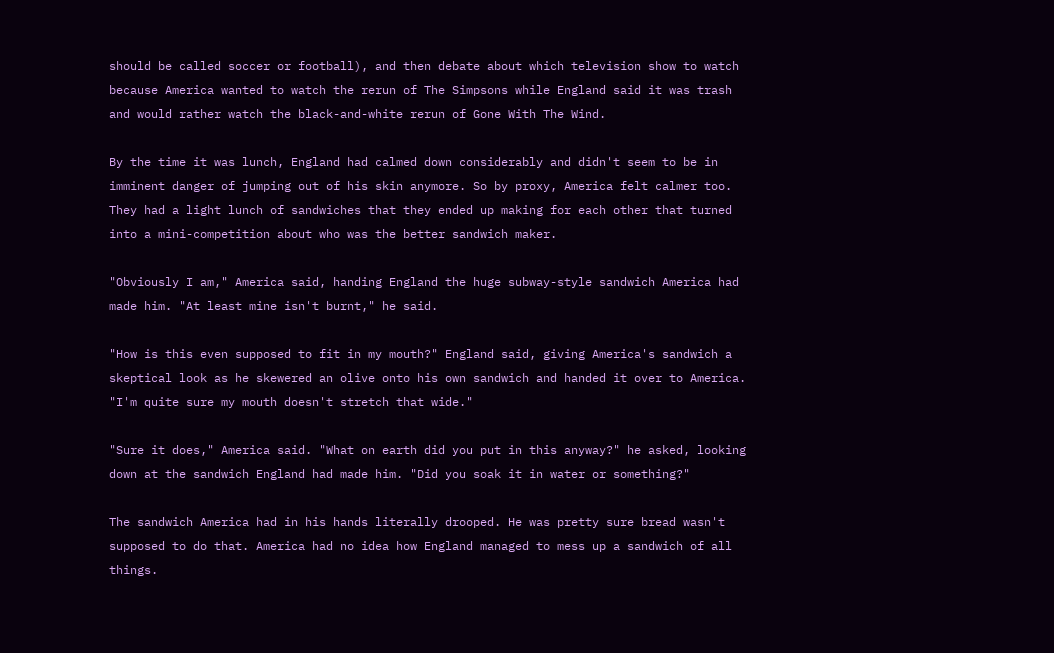should be called soccer or football), and then debate about which television show to watch because America wanted to watch the rerun of The Simpsons while England said it was trash and would rather watch the black-and-white rerun of Gone With The Wind.

By the time it was lunch, England had calmed down considerably and didn't seem to be in imminent danger of jumping out of his skin anymore. So by proxy, America felt calmer too. They had a light lunch of sandwiches that they ended up making for each other that turned into a mini-competition about who was the better sandwich maker.

"Obviously I am," America said, handing England the huge subway-style sandwich America had made him. "At least mine isn't burnt," he said.

"How is this even supposed to fit in my mouth?" England said, giving America's sandwich a skeptical look as he skewered an olive onto his own sandwich and handed it over to America. "I'm quite sure my mouth doesn't stretch that wide."

"Sure it does," America said. "What on earth did you put in this anyway?" he asked, looking down at the sandwich England had made him. "Did you soak it in water or something?"

The sandwich America had in his hands literally drooped. He was pretty sure bread wasn't supposed to do that. America had no idea how England managed to mess up a sandwich of all things.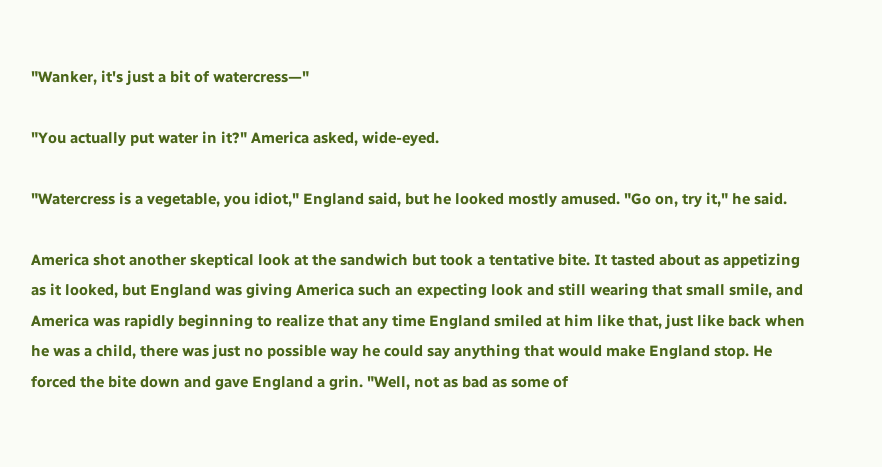"Wanker, it's just a bit of watercress—"

"You actually put water in it?" America asked, wide-eyed.

"Watercress is a vegetable, you idiot," England said, but he looked mostly amused. "Go on, try it," he said.

America shot another skeptical look at the sandwich but took a tentative bite. It tasted about as appetizing as it looked, but England was giving America such an expecting look and still wearing that small smile, and America was rapidly beginning to realize that any time England smiled at him like that, just like back when he was a child, there was just no possible way he could say anything that would make England stop. He forced the bite down and gave England a grin. "Well, not as bad as some of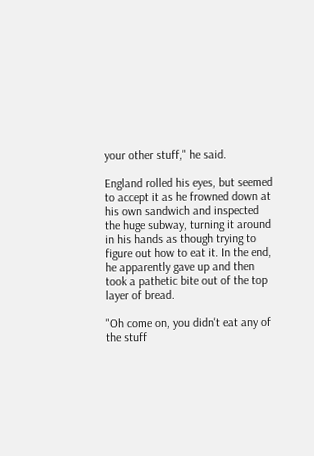your other stuff," he said.

England rolled his eyes, but seemed to accept it as he frowned down at his own sandwich and inspected the huge subway, turning it around in his hands as though trying to figure out how to eat it. In the end, he apparently gave up and then took a pathetic bite out of the top layer of bread.

"Oh come on, you didn't eat any of the stuff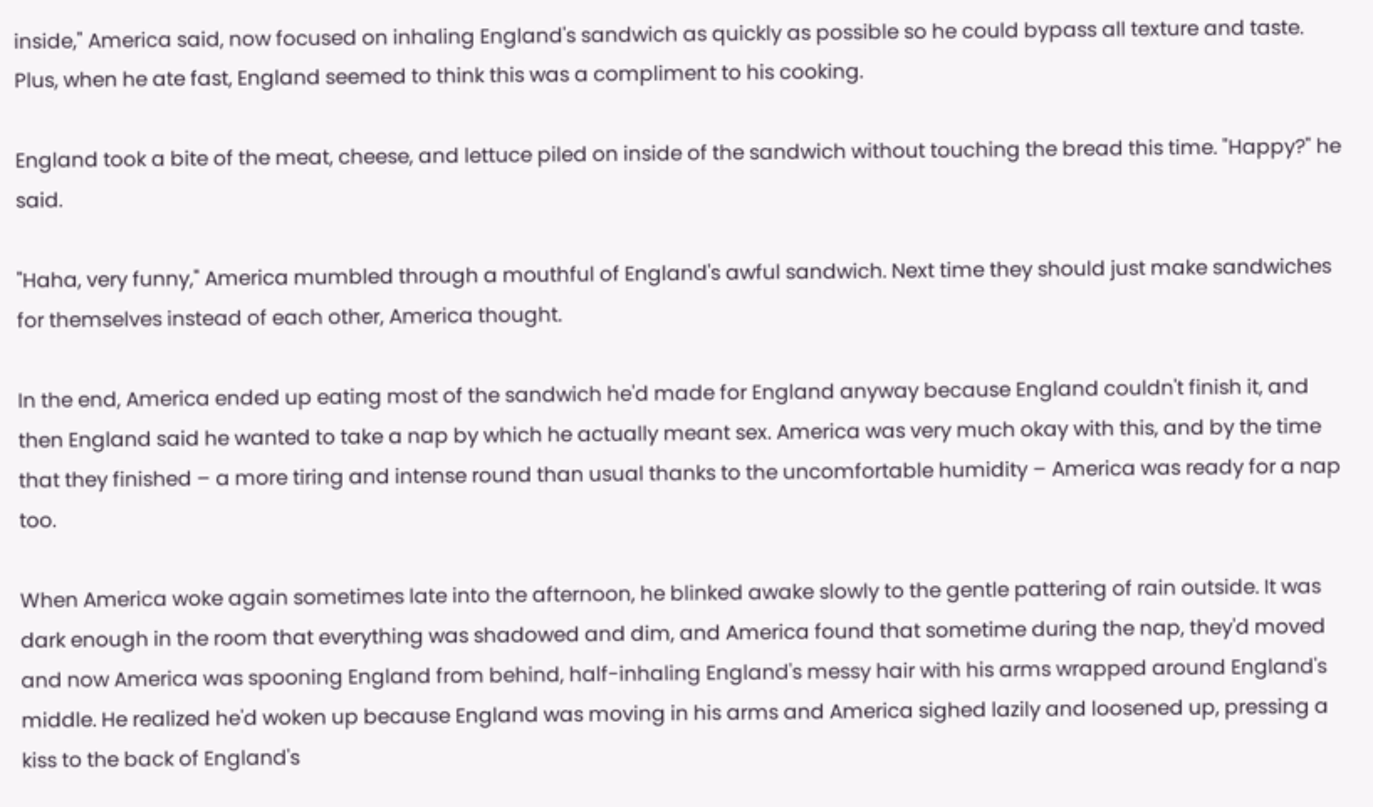inside," America said, now focused on inhaling England's sandwich as quickly as possible so he could bypass all texture and taste. Plus, when he ate fast, England seemed to think this was a compliment to his cooking.

England took a bite of the meat, cheese, and lettuce piled on inside of the sandwich without touching the bread this time. "Happy?" he said.

"Haha, very funny," America mumbled through a mouthful of England's awful sandwich. Next time they should just make sandwiches for themselves instead of each other, America thought.

In the end, America ended up eating most of the sandwich he'd made for England anyway because England couldn't finish it, and then England said he wanted to take a nap by which he actually meant sex. America was very much okay with this, and by the time that they finished – a more tiring and intense round than usual thanks to the uncomfortable humidity – America was ready for a nap too.

When America woke again sometimes late into the afternoon, he blinked awake slowly to the gentle pattering of rain outside. It was dark enough in the room that everything was shadowed and dim, and America found that sometime during the nap, they'd moved and now America was spooning England from behind, half-inhaling England's messy hair with his arms wrapped around England's middle. He realized he'd woken up because England was moving in his arms and America sighed lazily and loosened up, pressing a kiss to the back of England's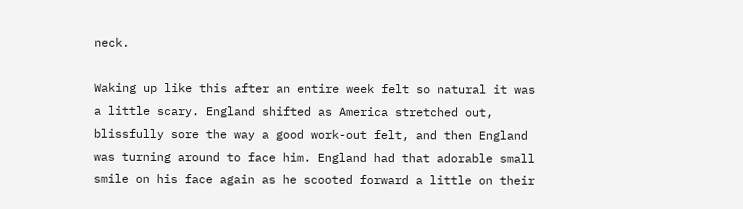neck.

Waking up like this after an entire week felt so natural it was a little scary. England shifted as America stretched out, blissfully sore the way a good work-out felt, and then England was turning around to face him. England had that adorable small smile on his face again as he scooted forward a little on their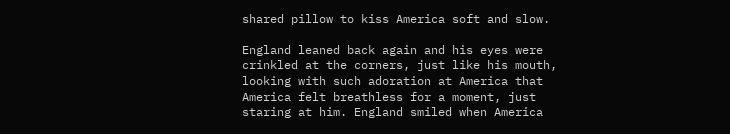shared pillow to kiss America soft and slow.

England leaned back again and his eyes were crinkled at the corners, just like his mouth, looking with such adoration at America that America felt breathless for a moment, just staring at him. England smiled when America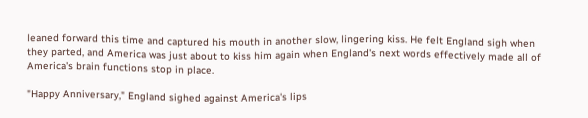leaned forward this time and captured his mouth in another slow, lingering kiss. He felt England sigh when they parted, and America was just about to kiss him again when England's next words effectively made all of America's brain functions stop in place.

"Happy Anniversary," England sighed against America's lips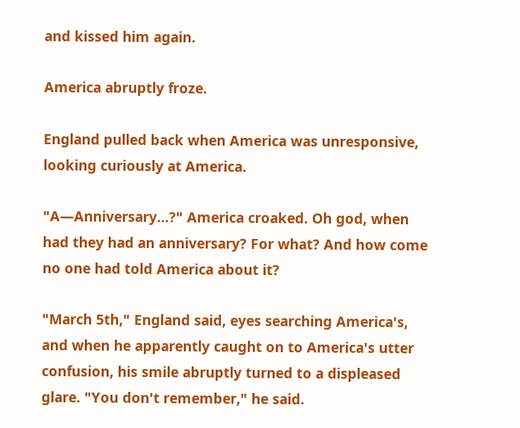and kissed him again.

America abruptly froze.

England pulled back when America was unresponsive, looking curiously at America.

"A—Anniversary...?" America croaked. Oh god, when had they had an anniversary? For what? And how come no one had told America about it?

"March 5th," England said, eyes searching America's, and when he apparently caught on to America's utter confusion, his smile abruptly turned to a displeased glare. "You don't remember," he said.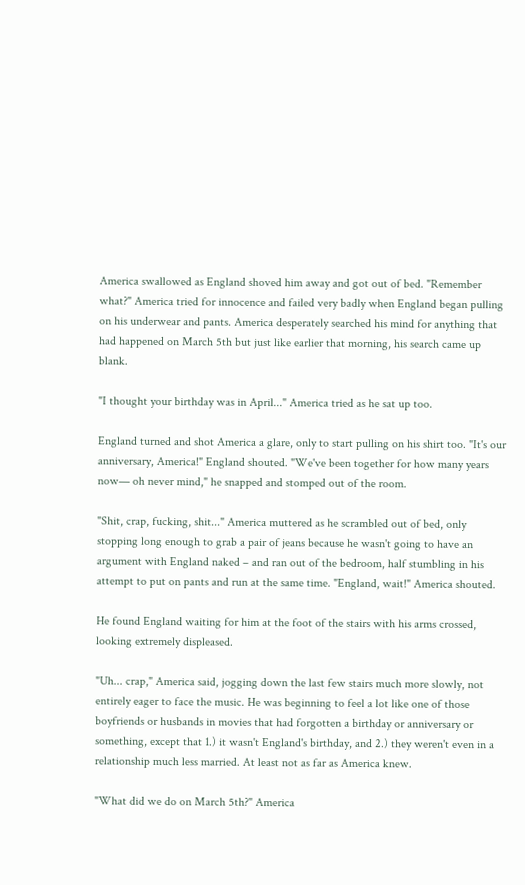America swallowed as England shoved him away and got out of bed. "Remember what?" America tried for innocence and failed very badly when England began pulling on his underwear and pants. America desperately searched his mind for anything that had happened on March 5th but just like earlier that morning, his search came up blank.

"I thought your birthday was in April..." America tried as he sat up too.

England turned and shot America a glare, only to start pulling on his shirt too. "It's our anniversary, America!" England shouted. "We've been together for how many years now— oh never mind," he snapped and stomped out of the room.

"Shit, crap, fucking, shit..." America muttered as he scrambled out of bed, only stopping long enough to grab a pair of jeans because he wasn't going to have an argument with England naked – and ran out of the bedroom, half stumbling in his attempt to put on pants and run at the same time. "England, wait!" America shouted.

He found England waiting for him at the foot of the stairs with his arms crossed, looking extremely displeased.

"Uh... crap," America said, jogging down the last few stairs much more slowly, not entirely eager to face the music. He was beginning to feel a lot like one of those boyfriends or husbands in movies that had forgotten a birthday or anniversary or something, except that 1.) it wasn't England's birthday, and 2.) they weren't even in a relationship much less married. At least not as far as America knew.

"What did we do on March 5th?" America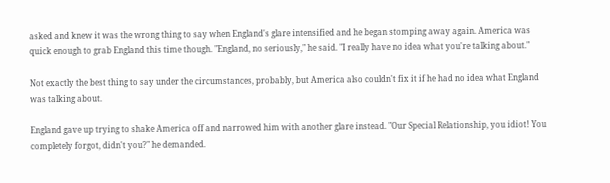asked and knew it was the wrong thing to say when England's glare intensified and he began stomping away again. America was quick enough to grab England this time though. "England, no seriously," he said. "I really have no idea what you're talking about."

Not exactly the best thing to say under the circumstances, probably, but America also couldn't fix it if he had no idea what England was talking about.

England gave up trying to shake America off and narrowed him with another glare instead. "Our Special Relationship, you idiot! You completely forgot, didn't you?" he demanded.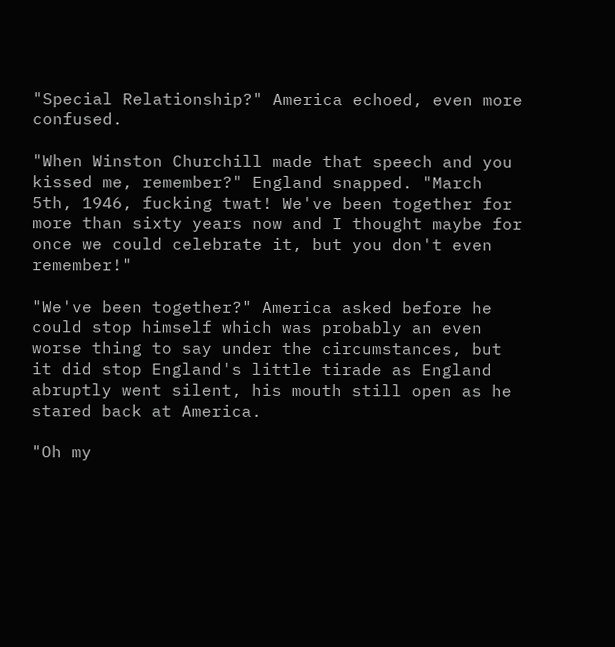"Special Relationship?" America echoed, even more confused.

"When Winston Churchill made that speech and you kissed me, remember?" England snapped. "March 5th, 1946, fucking twat! We've been together for more than sixty years now and I thought maybe for once we could celebrate it, but you don't even remember!"

"We've been together?" America asked before he could stop himself which was probably an even worse thing to say under the circumstances, but it did stop England's little tirade as England abruptly went silent, his mouth still open as he stared back at America.

"Oh my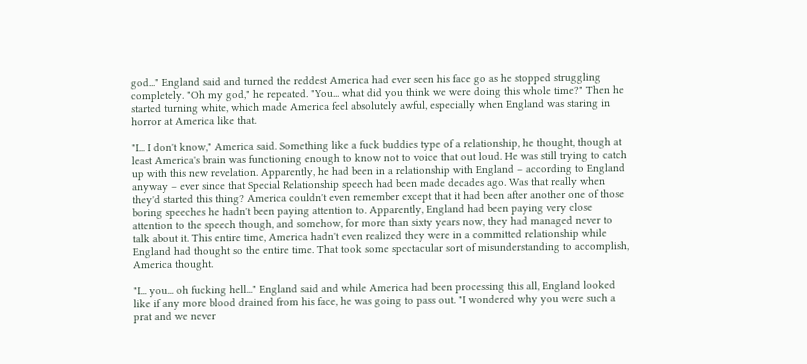god..." England said and turned the reddest America had ever seen his face go as he stopped struggling completely. "Oh my god," he repeated. "You... what did you think we were doing this whole time?" Then he started turning white, which made America feel absolutely awful, especially when England was staring in horror at America like that.

"I... I don't know," America said. Something like a fuck buddies type of a relationship, he thought, though at least America's brain was functioning enough to know not to voice that out loud. He was still trying to catch up with this new revelation. Apparently, he had been in a relationship with England – according to England anyway – ever since that Special Relationship speech had been made decades ago. Was that really when they'd started this thing? America couldn't even remember except that it had been after another one of those boring speeches he hadn't been paying attention to. Apparently, England had been paying very close attention to the speech though, and somehow, for more than sixty years now, they had managed never to talk about it. This entire time, America hadn't even realized they were in a committed relationship while England had thought so the entire time. That took some spectacular sort of misunderstanding to accomplish, America thought.

"I... you... oh fucking hell..." England said and while America had been processing this all, England looked like if any more blood drained from his face, he was going to pass out. "I wondered why you were such a prat and we never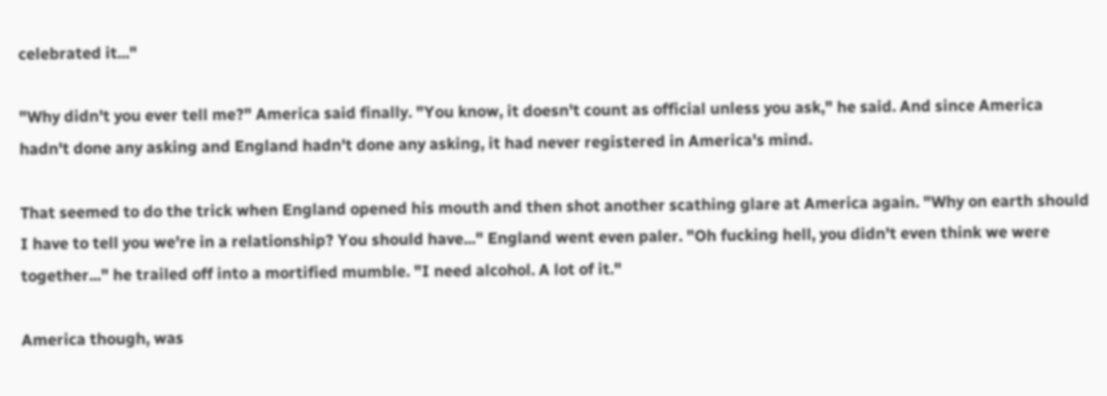celebrated it..."

"Why didn't you ever tell me?" America said finally. "You know, it doesn't count as official unless you ask," he said. And since America hadn't done any asking and England hadn't done any asking, it had never registered in America's mind.

That seemed to do the trick when England opened his mouth and then shot another scathing glare at America again. "Why on earth should I have to tell you we're in a relationship? You should have..." England went even paler. "Oh fucking hell, you didn't even think we were together..." he trailed off into a mortified mumble. "I need alcohol. A lot of it."

America though, was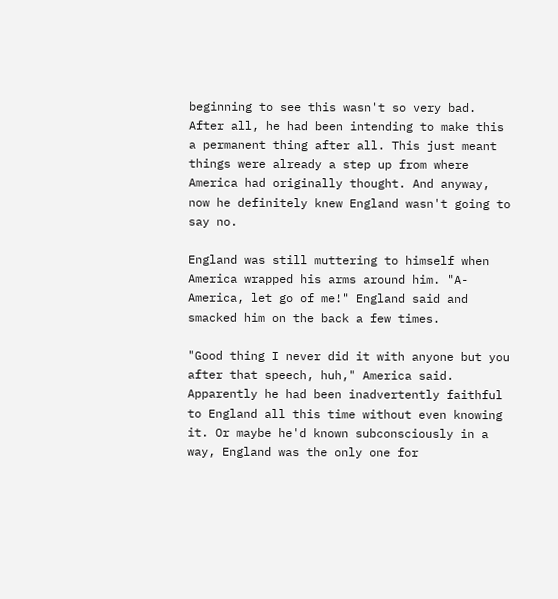beginning to see this wasn't so very bad. After all, he had been intending to make this a permanent thing after all. This just meant things were already a step up from where America had originally thought. And anyway, now he definitely knew England wasn't going to say no.

England was still muttering to himself when America wrapped his arms around him. "A-America, let go of me!" England said and smacked him on the back a few times.

"Good thing I never did it with anyone but you after that speech, huh," America said. Apparently he had been inadvertently faithful to England all this time without even knowing it. Or maybe he'd known subconsciously in a way, England was the only one for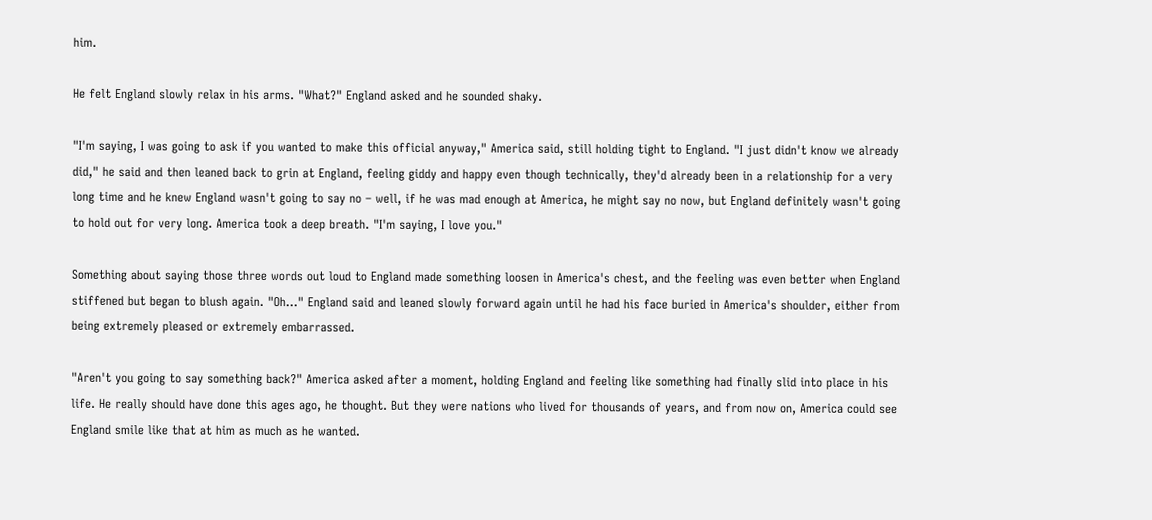him.

He felt England slowly relax in his arms. "What?" England asked and he sounded shaky.

"I'm saying, I was going to ask if you wanted to make this official anyway," America said, still holding tight to England. "I just didn't know we already did," he said and then leaned back to grin at England, feeling giddy and happy even though technically, they'd already been in a relationship for a very long time and he knew England wasn't going to say no – well, if he was mad enough at America, he might say no now, but England definitely wasn't going to hold out for very long. America took a deep breath. "I'm saying, I love you."

Something about saying those three words out loud to England made something loosen in America's chest, and the feeling was even better when England stiffened but began to blush again. "Oh..." England said and leaned slowly forward again until he had his face buried in America's shoulder, either from being extremely pleased or extremely embarrassed.

"Aren't you going to say something back?" America asked after a moment, holding England and feeling like something had finally slid into place in his life. He really should have done this ages ago, he thought. But they were nations who lived for thousands of years, and from now on, America could see England smile like that at him as much as he wanted.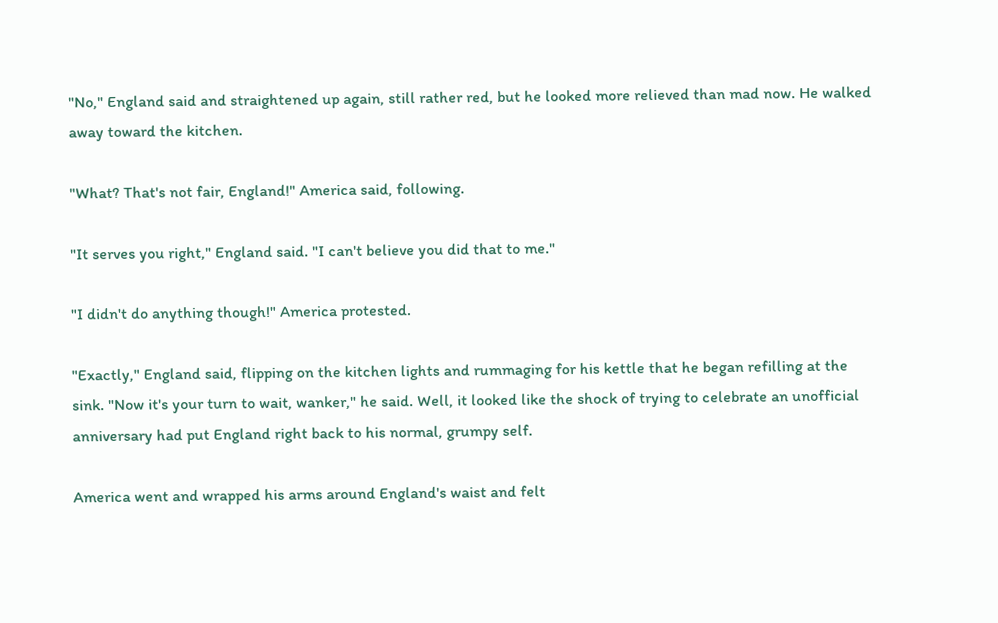"No," England said and straightened up again, still rather red, but he looked more relieved than mad now. He walked away toward the kitchen.

"What? That's not fair, England!" America said, following.

"It serves you right," England said. "I can't believe you did that to me."

"I didn't do anything though!" America protested.

"Exactly," England said, flipping on the kitchen lights and rummaging for his kettle that he began refilling at the sink. "Now it's your turn to wait, wanker," he said. Well, it looked like the shock of trying to celebrate an unofficial anniversary had put England right back to his normal, grumpy self.

America went and wrapped his arms around England's waist and felt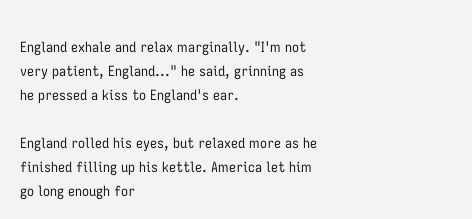England exhale and relax marginally. "I'm not very patient, England..." he said, grinning as he pressed a kiss to England's ear.

England rolled his eyes, but relaxed more as he finished filling up his kettle. America let him go long enough for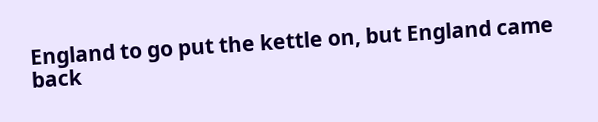England to go put the kettle on, but England came back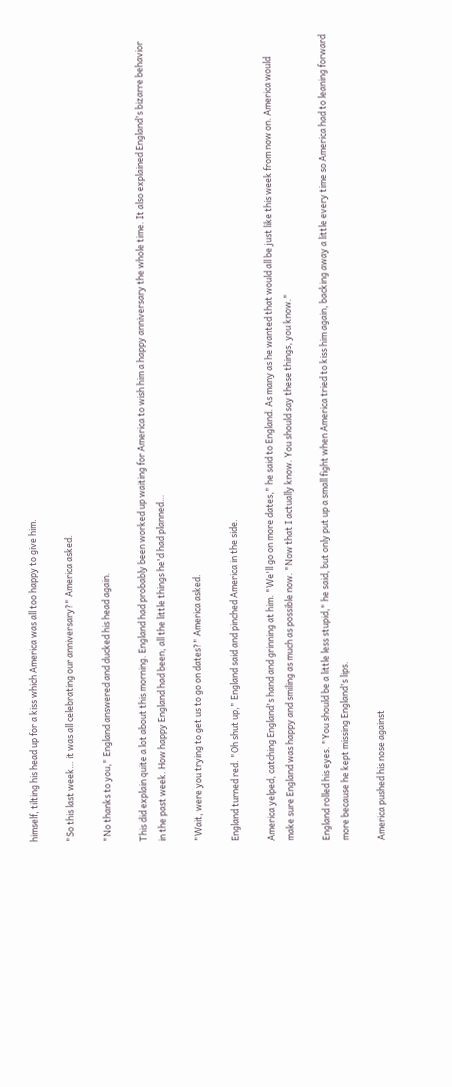himself, tilting his head up for a kiss which America was all too happy to give him.

"So this last week… it was all celebrating our anniversary?" America asked.

"No thanks to you," England answered and ducked his head again.

This did explain quite a lot about this morning. England had probably been worked up waiting for America to wish him a happy anniversary the whole time. It also explained England's bizarre behavior in the past week. How happy England had been, all the little things he'd had planned…

"Wait, were you trying to get us to go on dates?" America asked.

England turned red. "Oh shut up," England said and pinched America in the side.

America yelped, catching England's hand and grinning at him. "We'll go on more dates," he said to England. As many as he wanted that would all be just like this week from now on. America would make sure England was happy and smiling as much as possible now. "Now that I actually know. You should say these things, you know."

England rolled his eyes. "You should be a little less stupid," he said, but only put up a small fight when America tried to kiss him again, backing away a little every time so America had to leaning forward more because he kept missing England's lips.

America pushed his nose against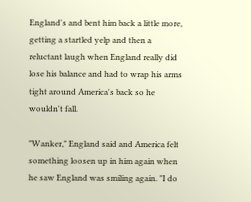England's and bent him back a little more, getting a startled yelp and then a reluctant laugh when England really did lose his balance and had to wrap his arms tight around America's back so he wouldn't fall.

"Wanker," England said and America felt something loosen up in him again when he saw England was smiling again. "I do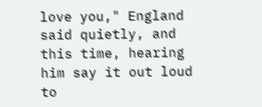love you," England said quietly, and this time, hearing him say it out loud to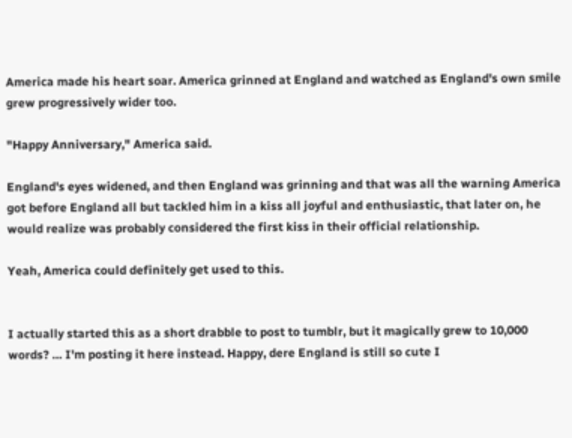America made his heart soar. America grinned at England and watched as England's own smile grew progressively wider too.

"Happy Anniversary," America said.

England's eyes widened, and then England was grinning and that was all the warning America got before England all but tackled him in a kiss all joyful and enthusiastic, that later on, he would realize was probably considered the first kiss in their official relationship.

Yeah, America could definitely get used to this.


I actually started this as a short drabble to post to tumblr, but it magically grew to 10,000 words? … I'm posting it here instead. Happy, dere England is still so cute I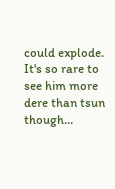could explode. It's so rare to see him more dere than tsun though…